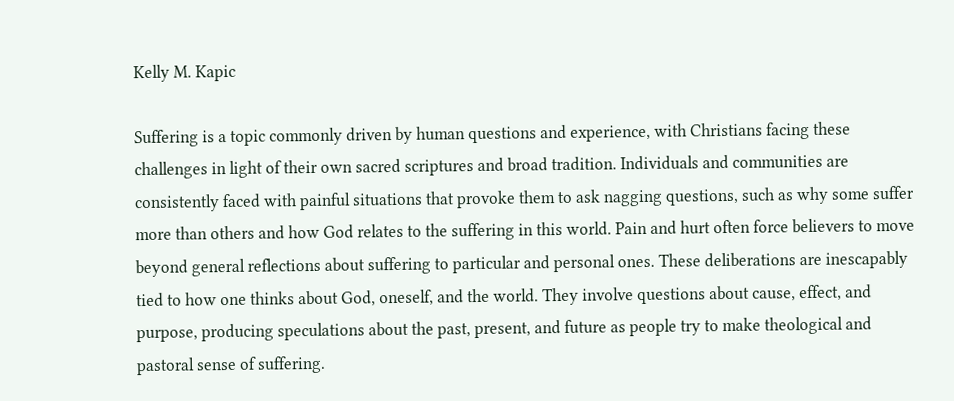Kelly M. Kapic

Suffering is a topic commonly driven by human questions and experience, with Christians facing these challenges in light of their own sacred scriptures and broad tradition. Individuals and communities are consistently faced with painful situations that provoke them to ask nagging questions, such as why some suffer more than others and how God relates to the suffering in this world. Pain and hurt often force believers to move beyond general reflections about suffering to particular and personal ones. These deliberations are inescapably tied to how one thinks about God, oneself, and the world. They involve questions about cause, effect, and purpose, producing speculations about the past, present, and future as people try to make theological and pastoral sense of suffering.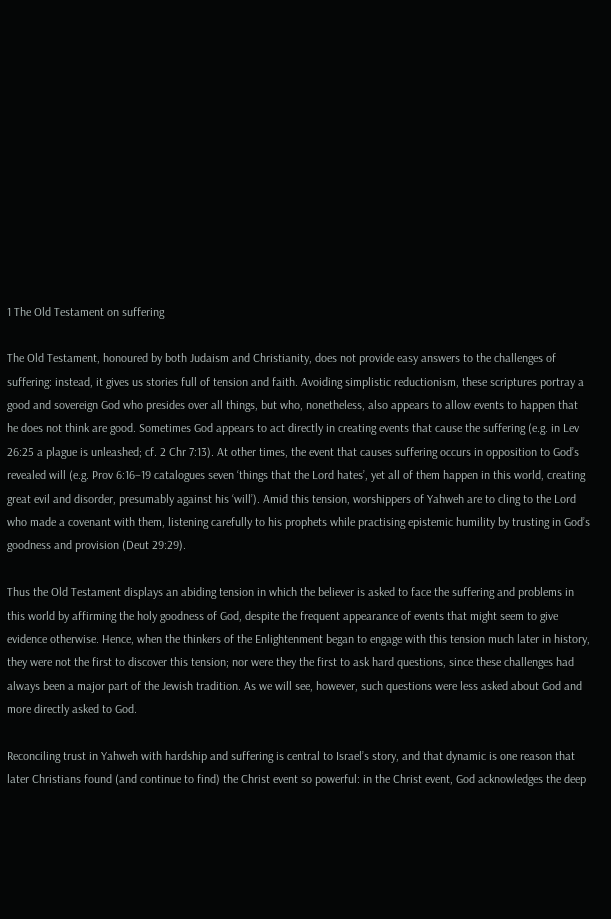1 The Old Testament on suffering

The Old Testament, honoured by both Judaism and Christianity, does not provide easy answers to the challenges of suffering: instead, it gives us stories full of tension and faith. Avoiding simplistic reductionism, these scriptures portray a good and sovereign God who presides over all things, but who, nonetheless, also appears to allow events to happen that he does not think are good. Sometimes God appears to act directly in creating events that cause the suffering (e.g. in Lev 26:25 a plague is unleashed; cf. 2 Chr 7:13). At other times, the event that causes suffering occurs in opposition to God’s revealed will (e.g. Prov 6:16–19 catalogues seven ‘things that the Lord hates’, yet all of them happen in this world, creating great evil and disorder, presumably against his ‘will’). Amid this tension, worshippers of Yahweh are to cling to the Lord who made a covenant with them, listening carefully to his prophets while practising epistemic humility by trusting in God’s goodness and provision (Deut 29:29).

Thus the Old Testament displays an abiding tension in which the believer is asked to face the suffering and problems in this world by affirming the holy goodness of God, despite the frequent appearance of events that might seem to give evidence otherwise. Hence, when the thinkers of the Enlightenment began to engage with this tension much later in history, they were not the first to discover this tension; nor were they the first to ask hard questions, since these challenges had always been a major part of the Jewish tradition. As we will see, however, such questions were less asked about God and more directly asked to God.

Reconciling trust in Yahweh with hardship and suffering is central to Israel’s story, and that dynamic is one reason that later Christians found (and continue to find) the Christ event so powerful: in the Christ event, God acknowledges the deep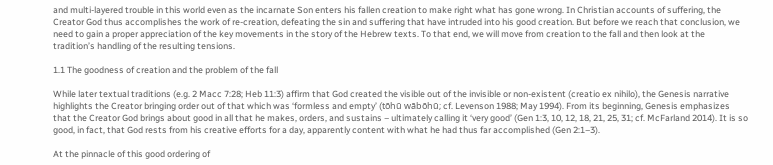and multi-layered trouble in this world even as the incarnate Son enters his fallen creation to make right what has gone wrong. In Christian accounts of suffering, the Creator God thus accomplishes the work of re-creation, defeating the sin and suffering that have intruded into his good creation. But before we reach that conclusion, we need to gain a proper appreciation of the key movements in the story of the Hebrew texts. To that end, we will move from creation to the fall and then look at the tradition’s handling of the resulting tensions.

1.1 The goodness of creation and the problem of the fall

While later textual traditions (e.g. 2 Macc 7:28; Heb 11:3) affirm that God created the visible out of the invisible or non-existent (creatio ex nihilo), the Genesis narrative highlights the Creator bringing order out of that which was ‘formless and empty’ (tōhū wābōhū; cf. Levenson 1988; May 1994). From its beginning, Genesis emphasizes that the Creator God brings about good in all that he makes, orders, and sustains – ultimately calling it ‘very good’ (Gen 1:3, 10, 12, 18, 21, 25, 31; cf. McFarland 2014). It is so good, in fact, that God rests from his creative efforts for a day, apparently content with what he had thus far accomplished (Gen 2:1–3).

At the pinnacle of this good ordering of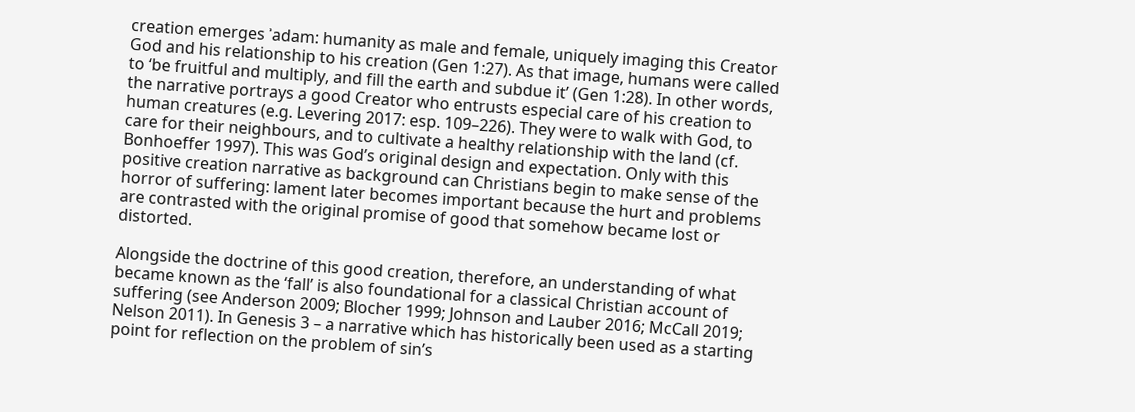creation emerges ʾadam: humanity as male and female, uniquely imaging this Creator God and his relationship to his creation (Gen 1:27). As that image, humans were called to ‘be fruitful and multiply, and fill the earth and subdue it’ (Gen 1:28). In other words, the narrative portrays a good Creator who entrusts especial care of his creation to human creatures (e.g. Levering 2017: esp. 109–226). They were to walk with God, to care for their neighbours, and to cultivate a healthy relationship with the land (cf. Bonhoeffer 1997). This was God’s original design and expectation. Only with this positive creation narrative as background can Christians begin to make sense of the horror of suffering: lament later becomes important because the hurt and problems are contrasted with the original promise of good that somehow became lost or distorted.

Alongside the doctrine of this good creation, therefore, an understanding of what became known as the ‘fall’ is also foundational for a classical Christian account of suffering (see Anderson 2009; Blocher 1999; Johnson and Lauber 2016; McCall 2019; Nelson 2011). In Genesis 3 – a narrative which has historically been used as a starting point for reflection on the problem of sin’s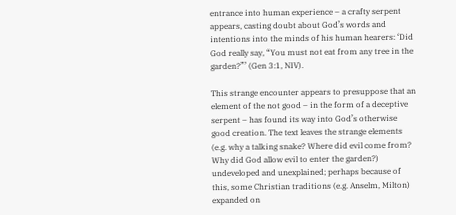entrance into human experience – a crafty serpent appears, casting doubt about God’s words and intentions into the minds of his human hearers: ‘Did God really say, “You must not eat from any tree in the garden?”’ (Gen 3:1, NIV).

This strange encounter appears to presuppose that an element of the not good – in the form of a deceptive serpent – has found its way into God’s otherwise good creation. The text leaves the strange elements (e.g. why a talking snake? Where did evil come from? Why did God allow evil to enter the garden?) undeveloped and unexplained; perhaps because of this, some Christian traditions (e.g. Anselm, Milton) expanded on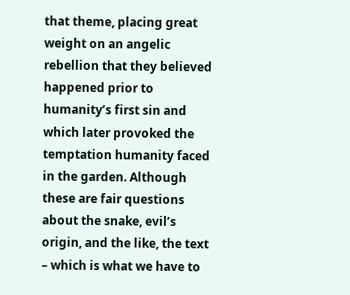that theme, placing great weight on an angelic rebellion that they believed happened prior to humanity’s first sin and which later provoked the temptation humanity faced in the garden. Although these are fair questions about the snake, evil’s origin, and the like, the text – which is what we have to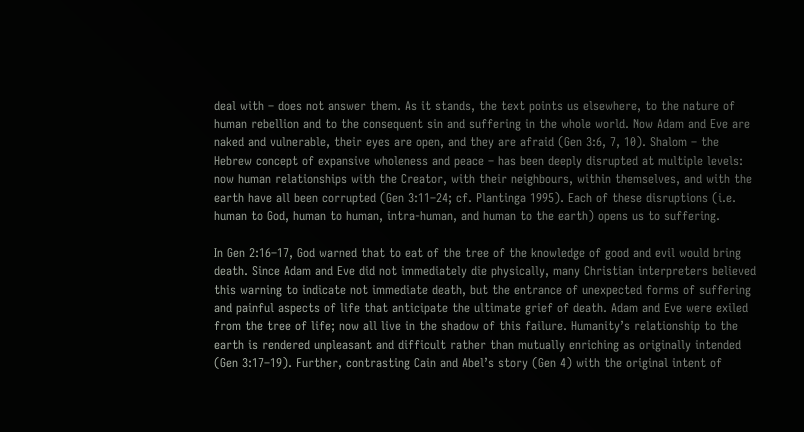deal with – does not answer them. As it stands, the text points us elsewhere, to the nature of human rebellion and to the consequent sin and suffering in the whole world. Now Adam and Eve are naked and vulnerable, their eyes are open, and they are afraid (Gen 3:6, 7, 10). Shalom – the Hebrew concept of expansive wholeness and peace – has been deeply disrupted at multiple levels: now human relationships with the Creator, with their neighbours, within themselves, and with the earth have all been corrupted (Gen 3:11–24; cf. Plantinga 1995). Each of these disruptions (i.e. human to God, human to human, intra-human, and human to the earth) opens us to suffering.

In Gen 2:16–17, God warned that to eat of the tree of the knowledge of good and evil would bring death. Since Adam and Eve did not immediately die physically, many Christian interpreters believed this warning to indicate not immediate death, but the entrance of unexpected forms of suffering and painful aspects of life that anticipate the ultimate grief of death. Adam and Eve were exiled from the tree of life; now all live in the shadow of this failure. Humanity’s relationship to the earth is rendered unpleasant and difficult rather than mutually enriching as originally intended (Gen 3:17–19). Further, contrasting Cain and Abel’s story (Gen 4) with the original intent of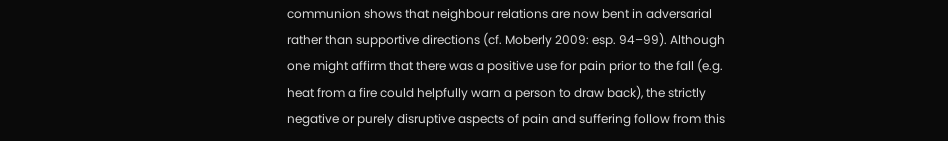communion shows that neighbour relations are now bent in adversarial rather than supportive directions (cf. Moberly 2009: esp. 94–99). Although one might affirm that there was a positive use for pain prior to the fall (e.g. heat from a fire could helpfully warn a person to draw back), the strictly negative or purely disruptive aspects of pain and suffering follow from this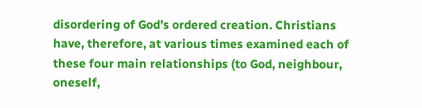disordering of God’s ordered creation. Christians have, therefore, at various times examined each of these four main relationships (to God, neighbour, oneself,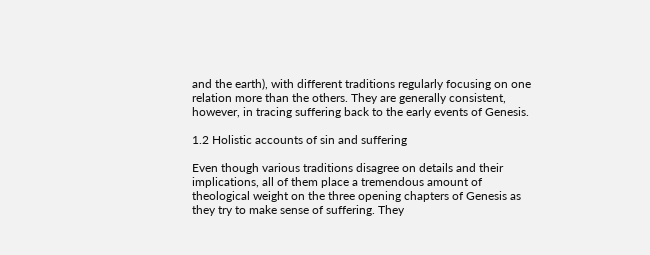and the earth), with different traditions regularly focusing on one relation more than the others. They are generally consistent, however, in tracing suffering back to the early events of Genesis.

1.2 Holistic accounts of sin and suffering

Even though various traditions disagree on details and their implications, all of them place a tremendous amount of theological weight on the three opening chapters of Genesis as they try to make sense of suffering. They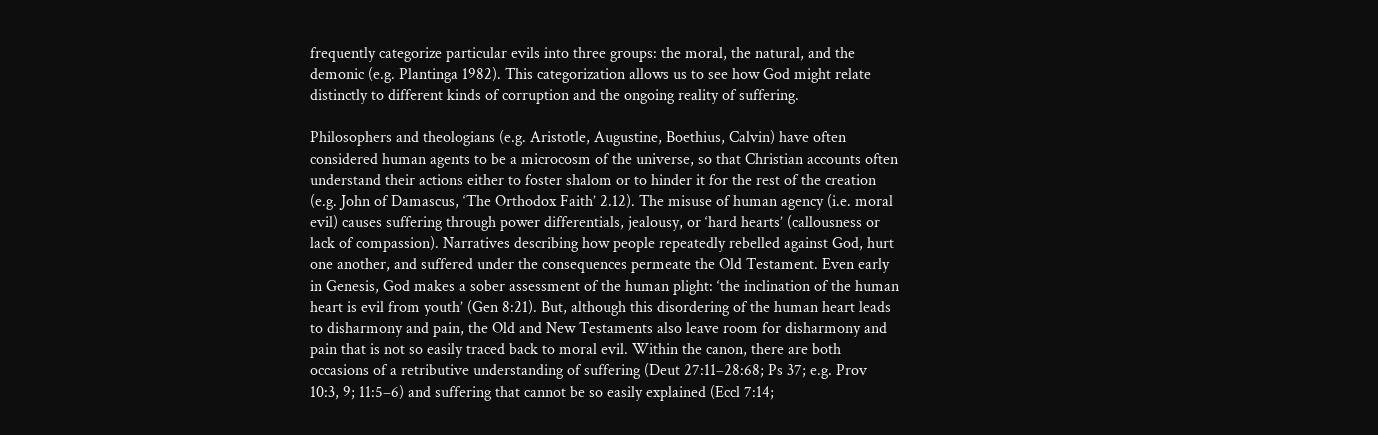frequently categorize particular evils into three groups: the moral, the natural, and the demonic (e.g. Plantinga 1982). This categorization allows us to see how God might relate distinctly to different kinds of corruption and the ongoing reality of suffering.

Philosophers and theologians (e.g. Aristotle, Augustine, Boethius, Calvin) have often considered human agents to be a microcosm of the universe, so that Christian accounts often understand their actions either to foster shalom or to hinder it for the rest of the creation (e.g. John of Damascus, ‘The Orthodox Faith’ 2.12). The misuse of human agency (i.e. moral evil) causes suffering through power differentials, jealousy, or ‘hard hearts’ (callousness or lack of compassion). Narratives describing how people repeatedly rebelled against God, hurt one another, and suffered under the consequences permeate the Old Testament. Even early in Genesis, God makes a sober assessment of the human plight: ‘the inclination of the human heart is evil from youth’ (Gen 8:21). But, although this disordering of the human heart leads to disharmony and pain, the Old and New Testaments also leave room for disharmony and pain that is not so easily traced back to moral evil. Within the canon, there are both occasions of a retributive understanding of suffering (Deut 27:11–28:68; Ps 37; e.g. Prov 10:3, 9; 11:5–6) and suffering that cannot be so easily explained (Eccl 7:14;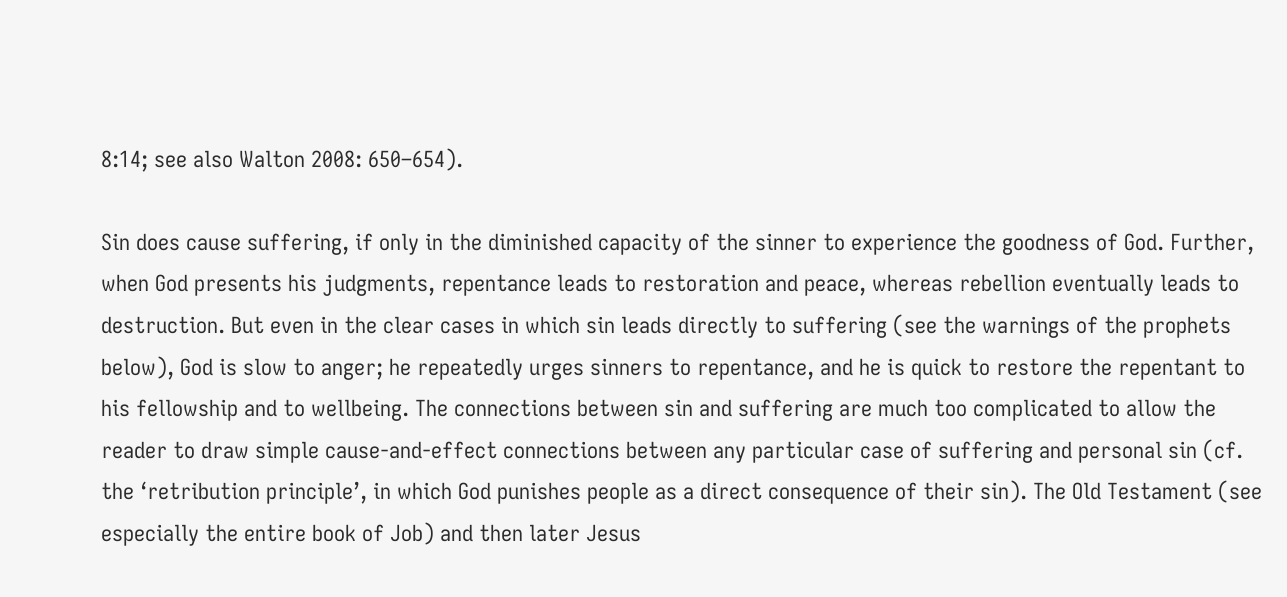8:14; see also Walton 2008: 650–654).

Sin does cause suffering, if only in the diminished capacity of the sinner to experience the goodness of God. Further, when God presents his judgments, repentance leads to restoration and peace, whereas rebellion eventually leads to destruction. But even in the clear cases in which sin leads directly to suffering (see the warnings of the prophets below), God is slow to anger; he repeatedly urges sinners to repentance, and he is quick to restore the repentant to his fellowship and to wellbeing. The connections between sin and suffering are much too complicated to allow the reader to draw simple cause-and-effect connections between any particular case of suffering and personal sin (cf. the ‘retribution principle’, in which God punishes people as a direct consequence of their sin). The Old Testament (see especially the entire book of Job) and then later Jesus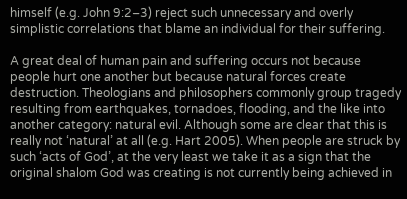himself (e.g. John 9:2–3) reject such unnecessary and overly simplistic correlations that blame an individual for their suffering.

A great deal of human pain and suffering occurs not because people hurt one another but because natural forces create destruction. Theologians and philosophers commonly group tragedy resulting from earthquakes, tornadoes, flooding, and the like into another category: natural evil. Although some are clear that this is really not ‘natural’ at all (e.g. Hart 2005). When people are struck by such ‘acts of God’, at the very least we take it as a sign that the original shalom God was creating is not currently being achieved in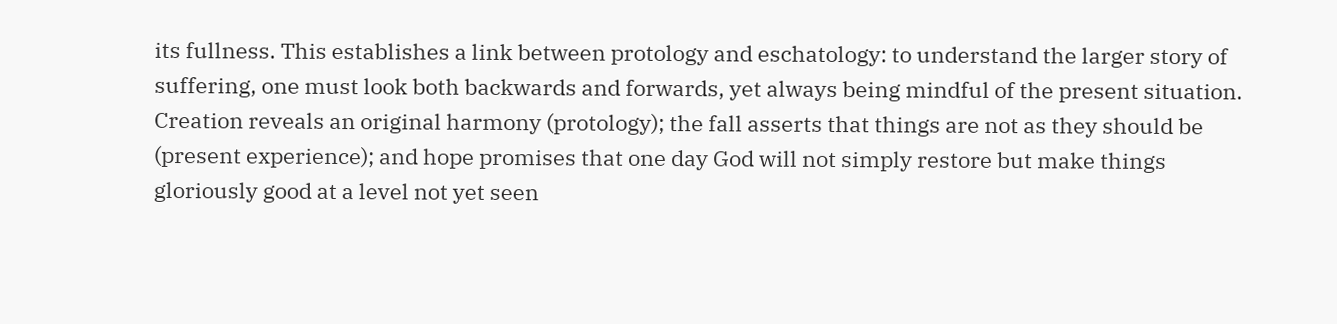its fullness. This establishes a link between protology and eschatology: to understand the larger story of suffering, one must look both backwards and forwards, yet always being mindful of the present situation. Creation reveals an original harmony (protology); the fall asserts that things are not as they should be (present experience); and hope promises that one day God will not simply restore but make things gloriously good at a level not yet seen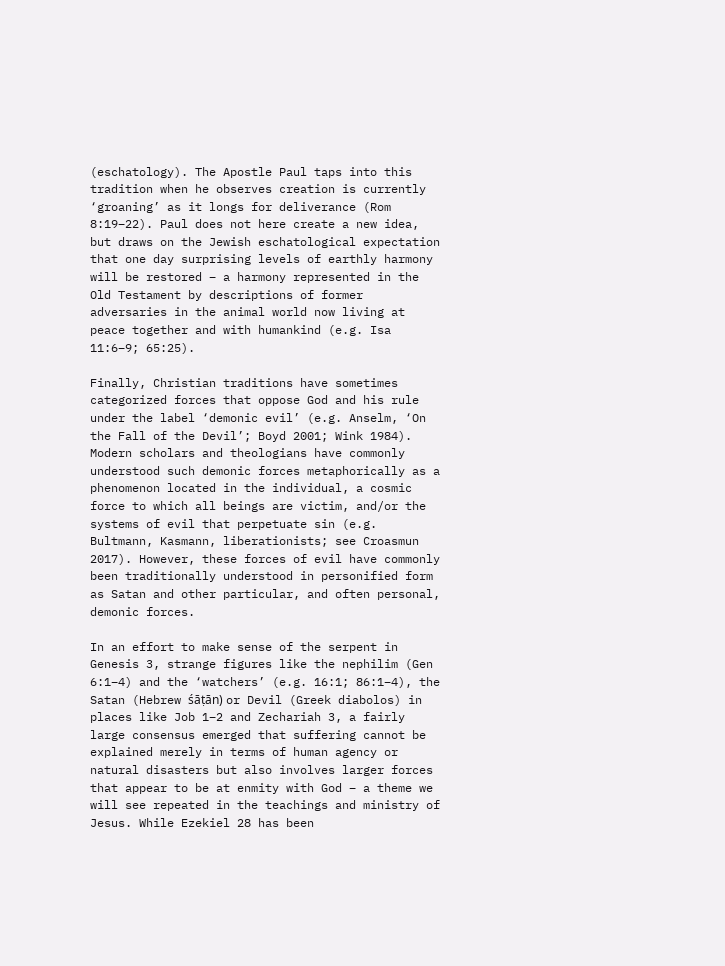(eschatology). The Apostle Paul taps into this tradition when he observes creation is currently ‘groaning’ as it longs for deliverance (Rom 8:19–22). Paul does not here create a new idea, but draws on the Jewish eschatological expectation that one day surprising levels of earthly harmony will be restored – a harmony represented in the Old Testament by descriptions of former adversaries in the animal world now living at peace together and with humankind (e.g. Isa 11:6–9; 65:25).

Finally, Christian traditions have sometimes categorized forces that oppose God and his rule under the label ‘demonic evil’ (e.g. Anselm, ‘On the Fall of the Devil’; Boyd 2001; Wink 1984). Modern scholars and theologians have commonly understood such demonic forces metaphorically as a phenomenon located in the individual, a cosmic force to which all beings are victim, and/or the systems of evil that perpetuate sin (e.g. Bultmann, Kasmann, liberationists; see Croasmun 2017). However, these forces of evil have commonly been traditionally understood in personified form as Satan and other particular, and often personal, demonic forces.

In an effort to make sense of the serpent in Genesis 3, strange figures like the nephilim (Gen 6:1–4) and the ‘watchers’ (e.g. 16:1; 86:1–4), the Satan (Hebrew śāṭān) or Devil (Greek diabolos) in places like Job 1–2 and Zechariah 3, a fairly large consensus emerged that suffering cannot be explained merely in terms of human agency or natural disasters but also involves larger forces that appear to be at enmity with God – a theme we will see repeated in the teachings and ministry of Jesus. While Ezekiel 28 has been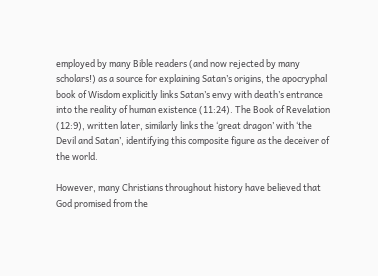employed by many Bible readers (and now rejected by many scholars!) as a source for explaining Satan’s origins, the apocryphal book of Wisdom explicitly links Satan’s envy with death’s entrance into the reality of human existence (11:24). The Book of Revelation (12:9), written later, similarly links the ‘great dragon’ with ‘the Devil and Satan’, identifying this composite figure as the deceiver of the world.

However, many Christians throughout history have believed that God promised from the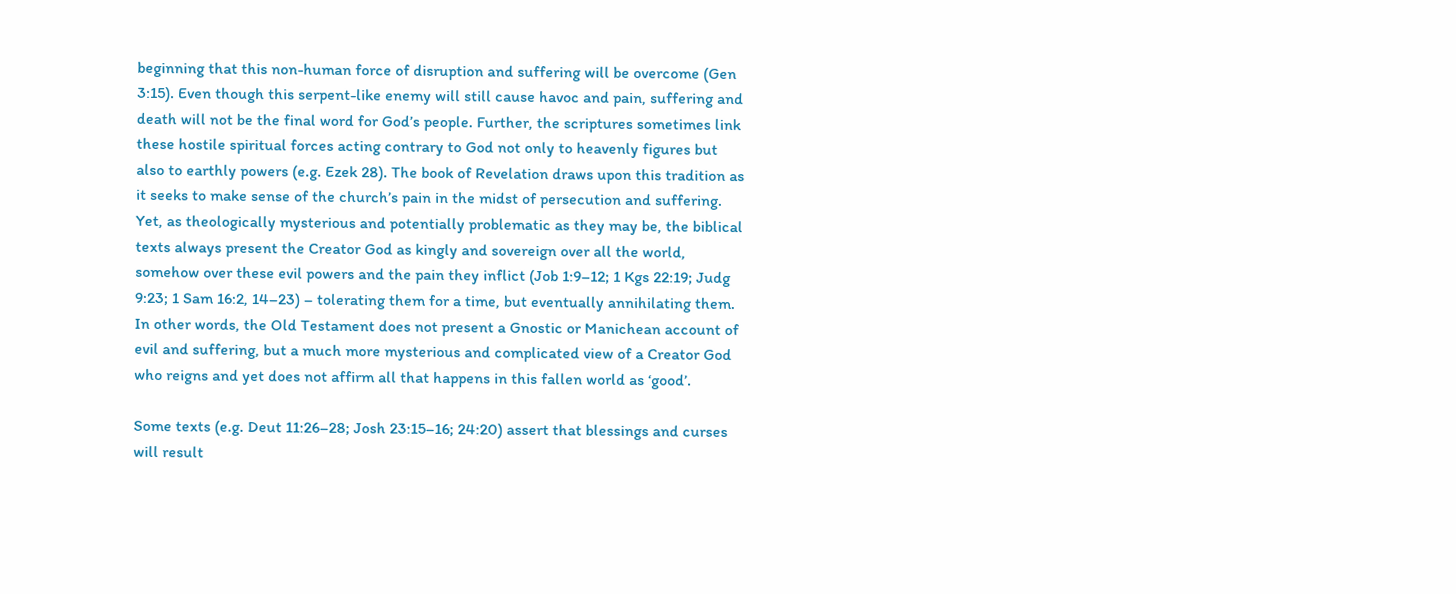beginning that this non-human force of disruption and suffering will be overcome (Gen 3:15). Even though this serpent-like enemy will still cause havoc and pain, suffering and death will not be the final word for God’s people. Further, the scriptures sometimes link these hostile spiritual forces acting contrary to God not only to heavenly figures but also to earthly powers (e.g. Ezek 28). The book of Revelation draws upon this tradition as it seeks to make sense of the church’s pain in the midst of persecution and suffering. Yet, as theologically mysterious and potentially problematic as they may be, the biblical texts always present the Creator God as kingly and sovereign over all the world, somehow over these evil powers and the pain they inflict (Job 1:9–12; 1 Kgs 22:19; Judg 9:23; 1 Sam 16:2, 14–23) – tolerating them for a time, but eventually annihilating them. In other words, the Old Testament does not present a Gnostic or Manichean account of evil and suffering, but a much more mysterious and complicated view of a Creator God who reigns and yet does not affirm all that happens in this fallen world as ‘good’.

Some texts (e.g. Deut 11:26–28; Josh 23:15–16; 24:20) assert that blessings and curses will result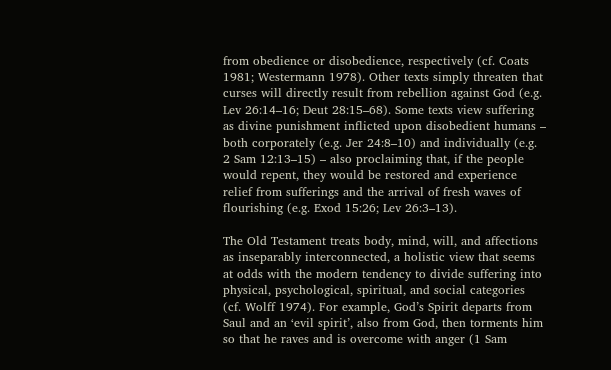from obedience or disobedience, respectively (cf. Coats 1981; Westermann 1978). Other texts simply threaten that curses will directly result from rebellion against God (e.g. Lev 26:14–16; Deut 28:15–68). Some texts view suffering as divine punishment inflicted upon disobedient humans – both corporately (e.g. Jer 24:8–10) and individually (e.g. 2 Sam 12:13–15) – also proclaiming that, if the people would repent, they would be restored and experience relief from sufferings and the arrival of fresh waves of flourishing (e.g. Exod 15:26; Lev 26:3–13).

The Old Testament treats body, mind, will, and affections as inseparably interconnected, a holistic view that seems at odds with the modern tendency to divide suffering into physical, psychological, spiritual, and social categories (cf. Wolff 1974). For example, God’s Spirit departs from Saul and an ‘evil spirit’, also from God, then torments him so that he raves and is overcome with anger (1 Sam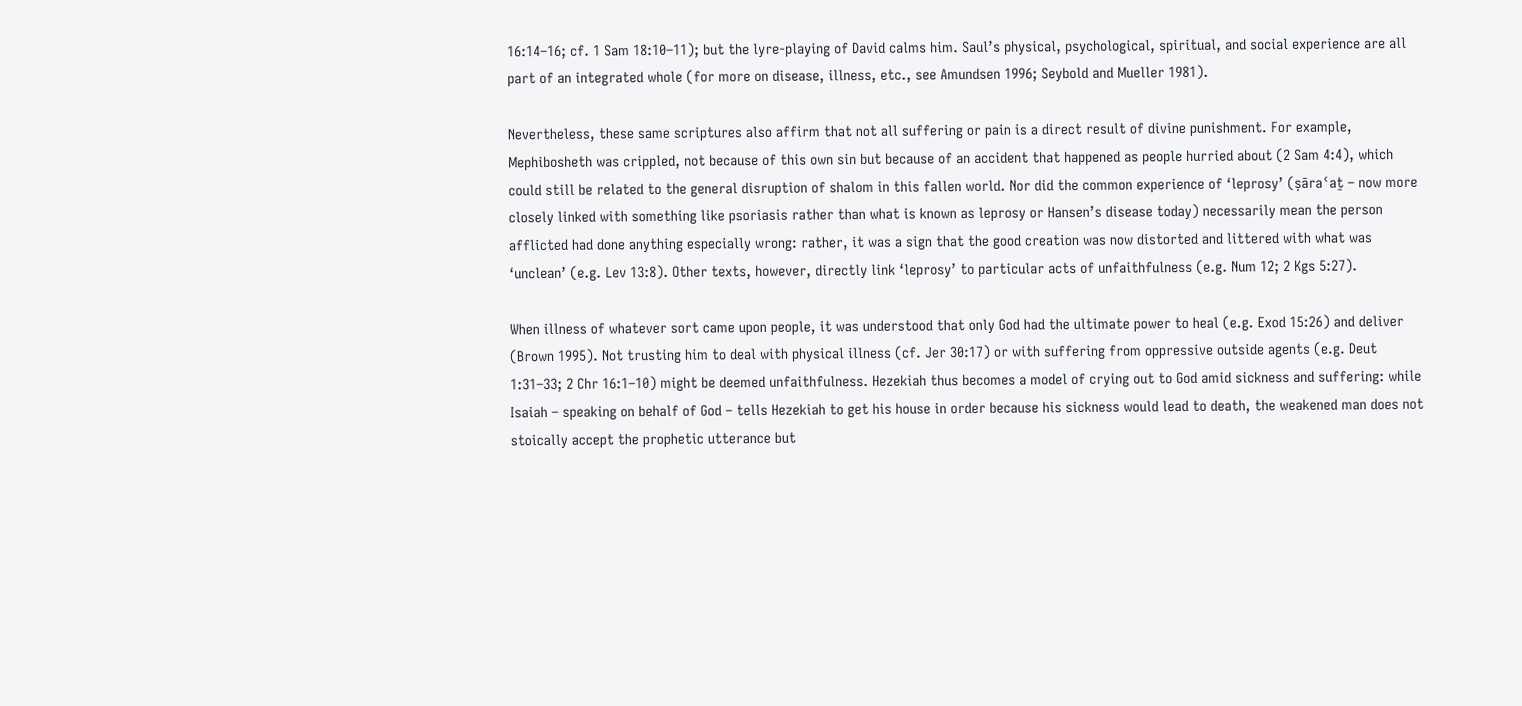16:14–16; cf. 1 Sam 18:10–11); but the lyre-playing of David calms him. Saul’s physical, psychological, spiritual, and social experience are all part of an integrated whole (for more on disease, illness, etc., see Amundsen 1996; Seybold and Mueller 1981).

Nevertheless, these same scriptures also affirm that not all suffering or pain is a direct result of divine punishment. For example, Mephibosheth was crippled, not because of this own sin but because of an accident that happened as people hurried about (2 Sam 4:4), which could still be related to the general disruption of shalom in this fallen world. Nor did the common experience of ‘leprosy’ (ṣāraʿaṯ – now more closely linked with something like psoriasis rather than what is known as leprosy or Hansen’s disease today) necessarily mean the person afflicted had done anything especially wrong: rather, it was a sign that the good creation was now distorted and littered with what was ‘unclean’ (e.g. Lev 13:8). Other texts, however, directly link ‘leprosy’ to particular acts of unfaithfulness (e.g. Num 12; 2 Kgs 5:27).

When illness of whatever sort came upon people, it was understood that only God had the ultimate power to heal (e.g. Exod 15:26) and deliver (Brown 1995). Not trusting him to deal with physical illness (cf. Jer 30:17) or with suffering from oppressive outside agents (e.g. Deut 1:31–33; 2 Chr 16:1–10) might be deemed unfaithfulness. Hezekiah thus becomes a model of crying out to God amid sickness and suffering: while Isaiah – speaking on behalf of God – tells Hezekiah to get his house in order because his sickness would lead to death, the weakened man does not stoically accept the prophetic utterance but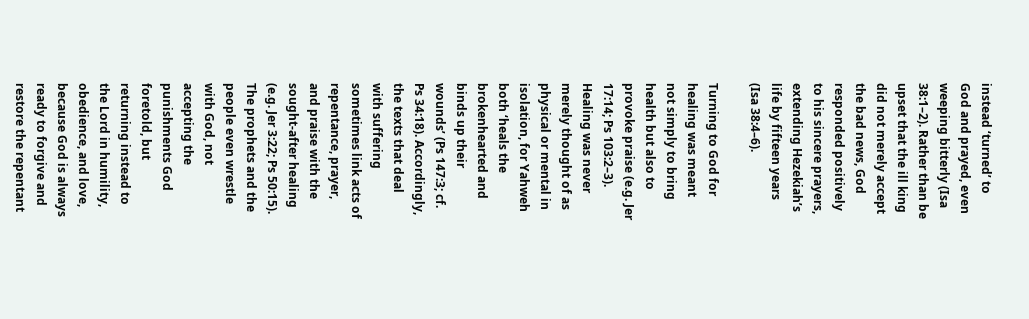instead ‘turned’ to God and prayed, even weeping bitterly (Isa 38:1–2). Rather than be upset that the ill king did not merely accept the bad news, God responded positively to his sincere prayers, extending Hezekiah’s life by fifteen years (Isa 38:4–6).

Turning to God for healing was meant not simply to bring health but also to provoke praise (e.g. Jer 17:14; Ps 103:2–3). Healing was never merely thought of as physical or mental in isolation, for Yahweh both ‘heals the brokenhearted and binds up their wounds’ (Ps 147:3; cf. Ps 34:18). Accordingly, the texts that deal with suffering sometimes link acts of repentance, prayer, and praise with the sought-after healing (e.g. Jer 3:22; Ps 50:15). The prophets and the people even wrestle with God, not accepting the punishments God foretold, but returning instead to the Lord in humility, obedience, and love, because God is always ready to forgive and restore the repentant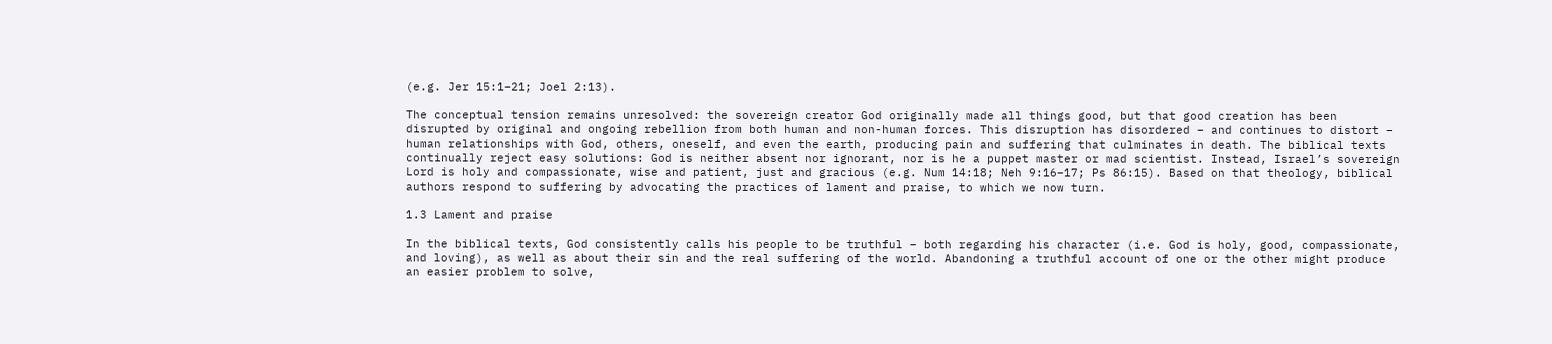(e.g. Jer 15:1–21; Joel 2:13).

The conceptual tension remains unresolved: the sovereign creator God originally made all things good, but that good creation has been disrupted by original and ongoing rebellion from both human and non-human forces. This disruption has disordered – and continues to distort – human relationships with God, others, oneself, and even the earth, producing pain and suffering that culminates in death. The biblical texts continually reject easy solutions: God is neither absent nor ignorant, nor is he a puppet master or mad scientist. Instead, Israel’s sovereign Lord is holy and compassionate, wise and patient, just and gracious (e.g. Num 14:18; Neh 9:16–17; Ps 86:15). Based on that theology, biblical authors respond to suffering by advocating the practices of lament and praise, to which we now turn.

1.3 Lament and praise

In the biblical texts, God consistently calls his people to be truthful – both regarding his character (i.e. God is holy, good, compassionate, and loving), as well as about their sin and the real suffering of the world. Abandoning a truthful account of one or the other might produce an easier problem to solve,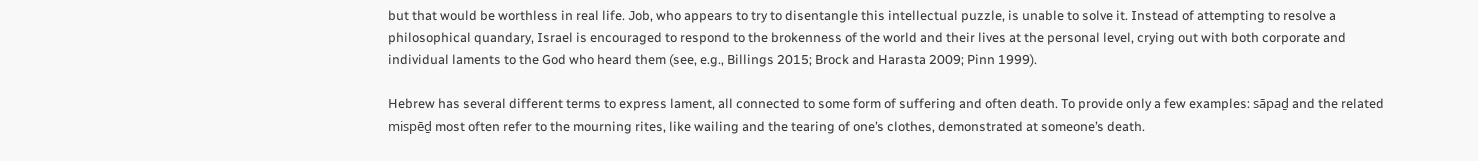but that would be worthless in real life. Job, who appears to try to disentangle this intellectual puzzle, is unable to solve it. Instead of attempting to resolve a philosophical quandary, Israel is encouraged to respond to the brokenness of the world and their lives at the personal level, crying out with both corporate and individual laments to the God who heard them (see, e.g., Billings 2015; Brock and Harasta 2009; Pinn 1999).

Hebrew has several different terms to express lament, all connected to some form of suffering and often death. To provide only a few examples: sāpaḏ and the related mispēḏ most often refer to the mourning rites, like wailing and the tearing of one’s clothes, demonstrated at someone’s death.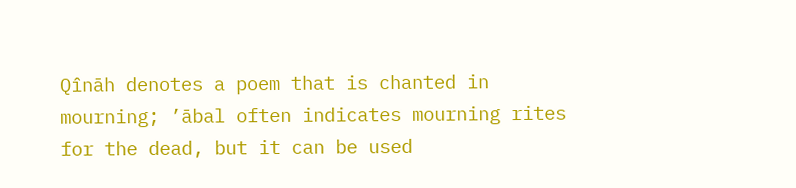Qînāh denotes a poem that is chanted in mourning; ’ābal often indicates mourning rites for the dead, but it can be used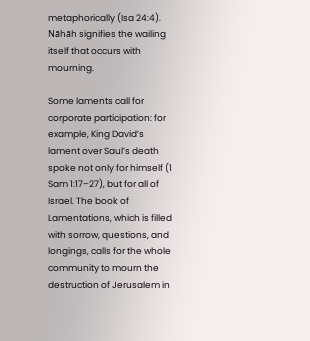metaphorically (Isa 24:4). Nāhāh signifies the wailing itself that occurs with mourning.

Some laments call for corporate participation: for example, King David’s lament over Saul’s death spoke not only for himself (1 Sam 1:17–27), but for all of Israel. The book of Lamentations, which is filled with sorrow, questions, and longings, calls for the whole community to mourn the destruction of Jerusalem in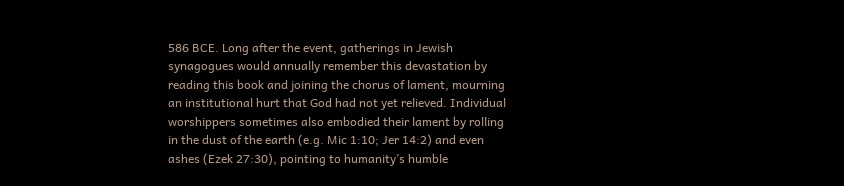586 BCE. Long after the event, gatherings in Jewish synagogues would annually remember this devastation by reading this book and joining the chorus of lament, mourning an institutional hurt that God had not yet relieved. Individual worshippers sometimes also embodied their lament by rolling in the dust of the earth (e.g. Mic 1:10; Jer 14:2) and even ashes (Ezek 27:30), pointing to humanity’s humble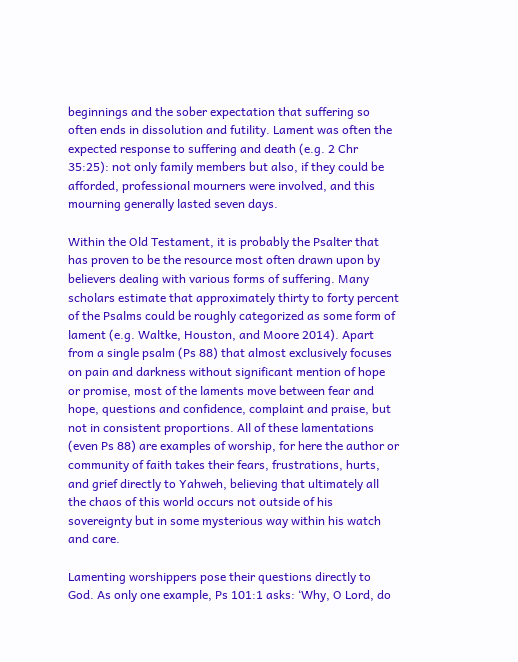beginnings and the sober expectation that suffering so often ends in dissolution and futility. Lament was often the expected response to suffering and death (e.g. 2 Chr 35:25): not only family members but also, if they could be afforded, professional mourners were involved, and this mourning generally lasted seven days.

Within the Old Testament, it is probably the Psalter that has proven to be the resource most often drawn upon by believers dealing with various forms of suffering. Many scholars estimate that approximately thirty to forty percent of the Psalms could be roughly categorized as some form of lament (e.g. Waltke, Houston, and Moore 2014). Apart from a single psalm (Ps 88) that almost exclusively focuses on pain and darkness without significant mention of hope or promise, most of the laments move between fear and hope, questions and confidence, complaint and praise, but not in consistent proportions. All of these lamentations (even Ps 88) are examples of worship, for here the author or community of faith takes their fears, frustrations, hurts, and grief directly to Yahweh, believing that ultimately all the chaos of this world occurs not outside of his sovereignty but in some mysterious way within his watch and care.

Lamenting worshippers pose their questions directly to God. As only one example, Ps 101:1 asks: ‘Why, O Lord, do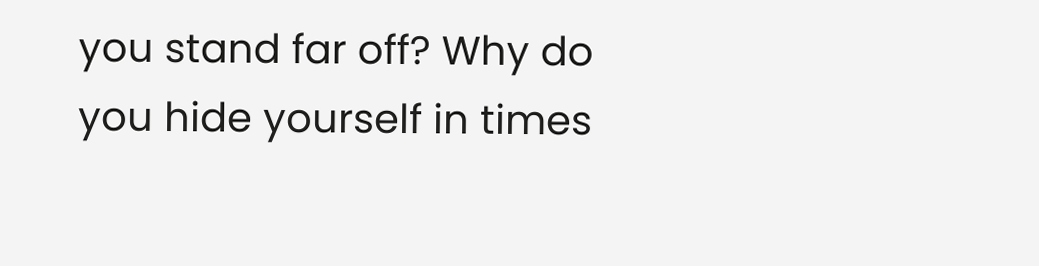you stand far off? Why do you hide yourself in times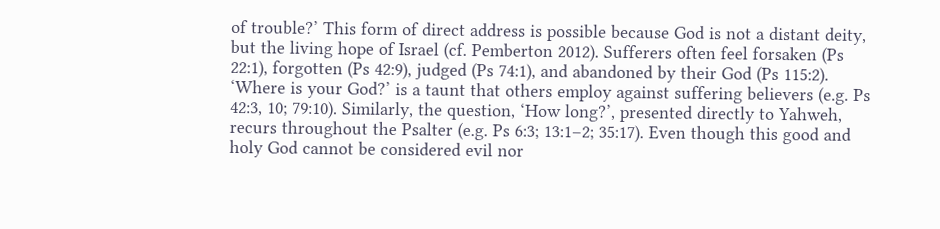of trouble?’ This form of direct address is possible because God is not a distant deity, but the living hope of Israel (cf. Pemberton 2012). Sufferers often feel forsaken (Ps 22:1), forgotten (Ps 42:9), judged (Ps 74:1), and abandoned by their God (Ps 115:2). ‘Where is your God?’ is a taunt that others employ against suffering believers (e.g. Ps 42:3, 10; 79:10). Similarly, the question, ‘How long?’, presented directly to Yahweh, recurs throughout the Psalter (e.g. Ps 6:3; 13:1–2; 35:17). Even though this good and holy God cannot be considered evil nor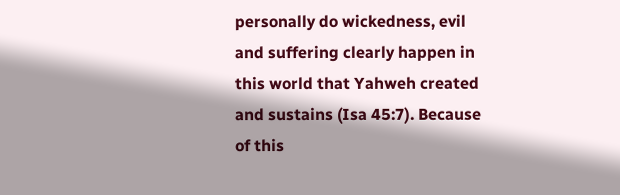personally do wickedness, evil and suffering clearly happen in this world that Yahweh created and sustains (Isa 45:7). Because of this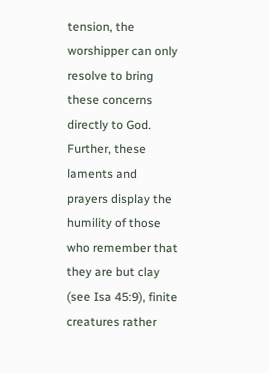tension, the worshipper can only resolve to bring these concerns directly to God. Further, these laments and prayers display the humility of those who remember that they are but clay (see Isa 45:9), finite creatures rather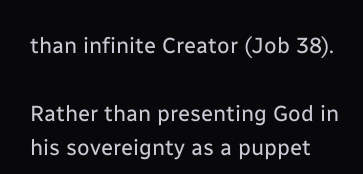than infinite Creator (Job 38).

Rather than presenting God in his sovereignty as a puppet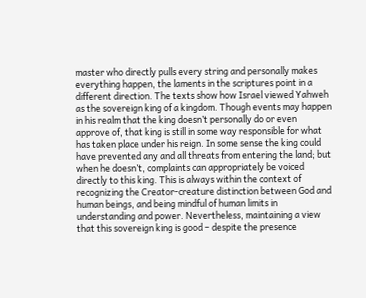master who directly pulls every string and personally makes everything happen, the laments in the scriptures point in a different direction. The texts show how Israel viewed Yahweh as the sovereign king of a kingdom. Though events may happen in his realm that the king doesn’t personally do or even approve of, that king is still in some way responsible for what has taken place under his reign. In some sense the king could have prevented any and all threats from entering the land; but when he doesn’t, complaints can appropriately be voiced directly to this king. This is always within the context of recognizing the Creator-creature distinction between God and human beings, and being mindful of human limits in understanding and power. Nevertheless, maintaining a view that this sovereign king is good – despite the presence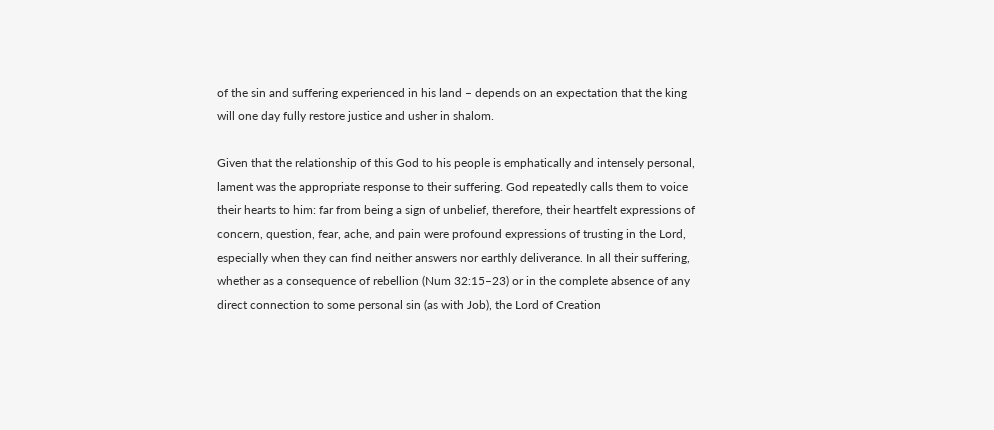of the sin and suffering experienced in his land – depends on an expectation that the king will one day fully restore justice and usher in shalom.

Given that the relationship of this God to his people is emphatically and intensely personal, lament was the appropriate response to their suffering. God repeatedly calls them to voice their hearts to him: far from being a sign of unbelief, therefore, their heartfelt expressions of concern, question, fear, ache, and pain were profound expressions of trusting in the Lord, especially when they can find neither answers nor earthly deliverance. In all their suffering, whether as a consequence of rebellion (Num 32:15–23) or in the complete absence of any direct connection to some personal sin (as with Job), the Lord of Creation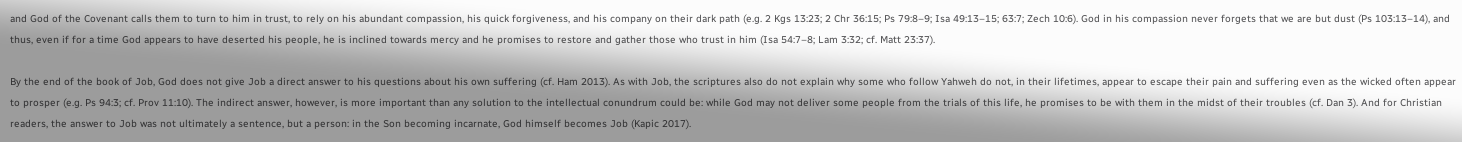and God of the Covenant calls them to turn to him in trust, to rely on his abundant compassion, his quick forgiveness, and his company on their dark path (e.g. 2 Kgs 13:23; 2 Chr 36:15; Ps 79:8–9; Isa 49:13–15; 63:7; Zech 10:6). God in his compassion never forgets that we are but dust (Ps 103:13–14), and thus, even if for a time God appears to have deserted his people, he is inclined towards mercy and he promises to restore and gather those who trust in him (Isa 54:7–8; Lam 3:32; cf. Matt 23:37).

By the end of the book of Job, God does not give Job a direct answer to his questions about his own suffering (cf. Ham 2013). As with Job, the scriptures also do not explain why some who follow Yahweh do not, in their lifetimes, appear to escape their pain and suffering even as the wicked often appear to prosper (e.g. Ps 94:3; cf. Prov 11:10). The indirect answer, however, is more important than any solution to the intellectual conundrum could be: while God may not deliver some people from the trials of this life, he promises to be with them in the midst of their troubles (cf. Dan 3). And for Christian readers, the answer to Job was not ultimately a sentence, but a person: in the Son becoming incarnate, God himself becomes Job (Kapic 2017).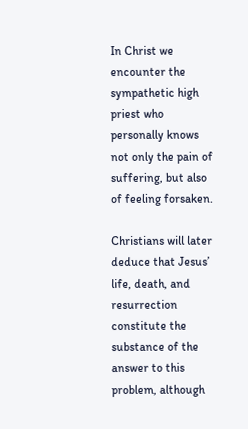In Christ we encounter the sympathetic high priest who personally knows not only the pain of suffering, but also of feeling forsaken.

Christians will later deduce that Jesus’ life, death, and resurrection constitute the substance of the answer to this problem, although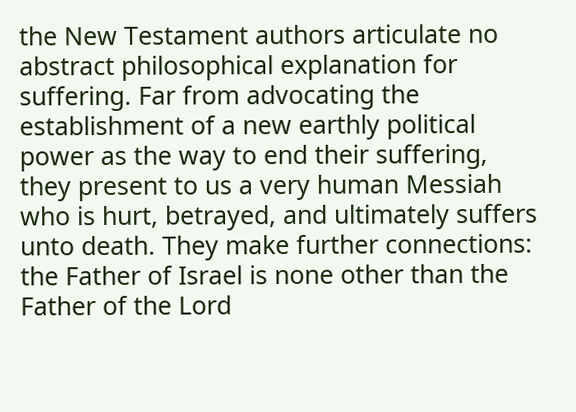the New Testament authors articulate no abstract philosophical explanation for suffering. Far from advocating the establishment of a new earthly political power as the way to end their suffering, they present to us a very human Messiah who is hurt, betrayed, and ultimately suffers unto death. They make further connections: the Father of Israel is none other than the Father of the Lord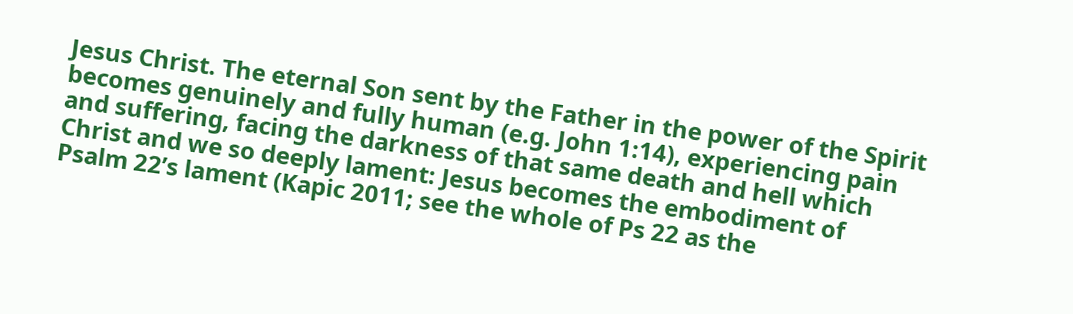Jesus Christ. The eternal Son sent by the Father in the power of the Spirit becomes genuinely and fully human (e.g. John 1:14), experiencing pain and suffering, facing the darkness of that same death and hell which Christ and we so deeply lament: Jesus becomes the embodiment of Psalm 22’s lament (Kapic 2011; see the whole of Ps 22 as the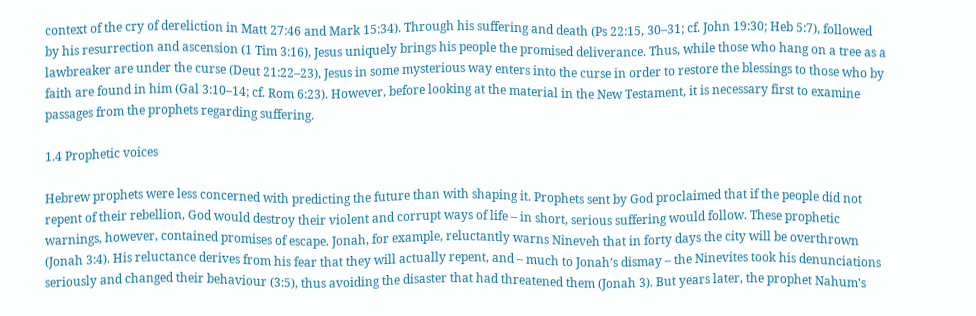context of the cry of dereliction in Matt 27:46 and Mark 15:34). Through his suffering and death (Ps 22:15, 30–31; cf. John 19:30; Heb 5:7), followed by his resurrection and ascension (1 Tim 3:16), Jesus uniquely brings his people the promised deliverance. Thus, while those who hang on a tree as a lawbreaker are under the curse (Deut 21:22–23), Jesus in some mysterious way enters into the curse in order to restore the blessings to those who by faith are found in him (Gal 3:10–14; cf. Rom 6:23). However, before looking at the material in the New Testament, it is necessary first to examine passages from the prophets regarding suffering.

1.4 Prophetic voices

Hebrew prophets were less concerned with predicting the future than with shaping it. Prophets sent by God proclaimed that if the people did not repent of their rebellion, God would destroy their violent and corrupt ways of life – in short, serious suffering would follow. These prophetic warnings, however, contained promises of escape. Jonah, for example, reluctantly warns Nineveh that in forty days the city will be overthrown (Jonah 3:4). His reluctance derives from his fear that they will actually repent, and – much to Jonah’s dismay – the Ninevites took his denunciations seriously and changed their behaviour (3:5), thus avoiding the disaster that had threatened them (Jonah 3). But years later, the prophet Nahum’s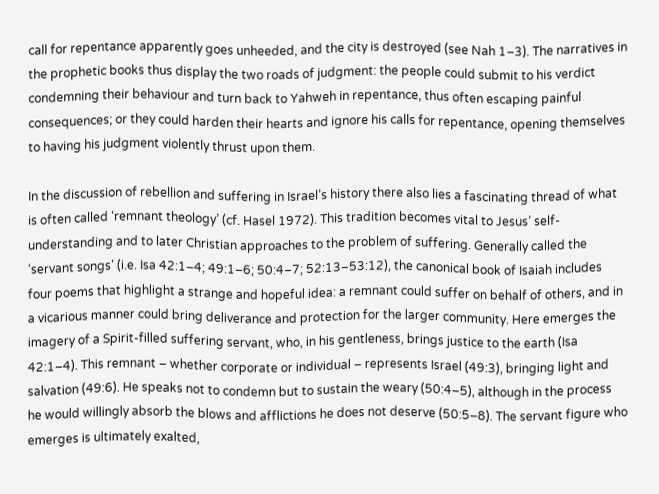call for repentance apparently goes unheeded, and the city is destroyed (see Nah 1–3). The narratives in the prophetic books thus display the two roads of judgment: the people could submit to his verdict condemning their behaviour and turn back to Yahweh in repentance, thus often escaping painful consequences; or they could harden their hearts and ignore his calls for repentance, opening themselves to having his judgment violently thrust upon them.

In the discussion of rebellion and suffering in Israel’s history there also lies a fascinating thread of what is often called ‘remnant theology’ (cf. Hasel 1972). This tradition becomes vital to Jesus’ self-understanding and to later Christian approaches to the problem of suffering. Generally called the ‘servant songs’ (i.e. Isa 42:1–4; 49:1–6; 50:4–7; 52:13–53:12), the canonical book of Isaiah includes four poems that highlight a strange and hopeful idea: a remnant could suffer on behalf of others, and in a vicarious manner could bring deliverance and protection for the larger community. Here emerges the imagery of a Spirit-filled suffering servant, who, in his gentleness, brings justice to the earth (Isa 42:1–4). This remnant – whether corporate or individual – represents Israel (49:3), bringing light and salvation (49:6). He speaks not to condemn but to sustain the weary (50:4–5), although in the process he would willingly absorb the blows and afflictions he does not deserve (50:5–8). The servant figure who emerges is ultimately exalted,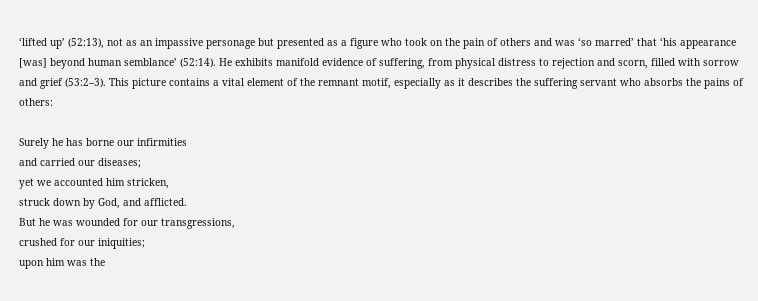‘lifted up’ (52:13), not as an impassive personage but presented as a figure who took on the pain of others and was ‘so marred’ that ‘his appearance [was] beyond human semblance’ (52:14). He exhibits manifold evidence of suffering, from physical distress to rejection and scorn, filled with sorrow and grief (53:2–3). This picture contains a vital element of the remnant motif, especially as it describes the suffering servant who absorbs the pains of others:

Surely he has borne our infirmities
and carried our diseases;
yet we accounted him stricken,
struck down by God, and afflicted.
But he was wounded for our transgressions,
crushed for our iniquities;
upon him was the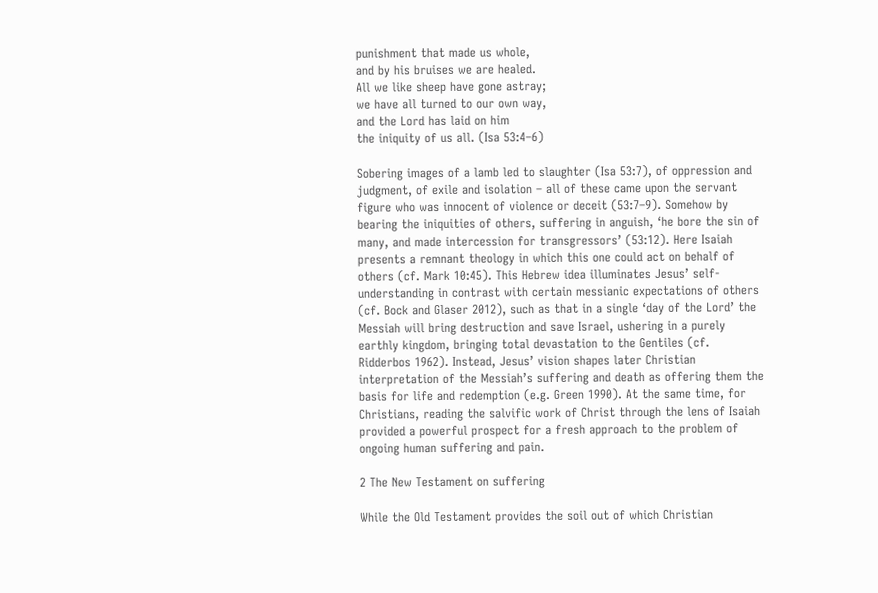punishment that made us whole,
and by his bruises we are healed.
All we like sheep have gone astray;
we have all turned to our own way,
and the Lord has laid on him
the iniquity of us all. (Isa 53:4–6)

Sobering images of a lamb led to slaughter (Isa 53:7), of oppression and judgment, of exile and isolation – all of these came upon the servant figure who was innocent of violence or deceit (53:7–9). Somehow by bearing the iniquities of others, suffering in anguish, ‘he bore the sin of many, and made intercession for transgressors’ (53:12). Here Isaiah presents a remnant theology in which this one could act on behalf of others (cf. Mark 10:45). This Hebrew idea illuminates Jesus’ self-understanding in contrast with certain messianic expectations of others (cf. Bock and Glaser 2012), such as that in a single ‘day of the Lord’ the Messiah will bring destruction and save Israel, ushering in a purely earthly kingdom, bringing total devastation to the Gentiles (cf. Ridderbos 1962). Instead, Jesus’ vision shapes later Christian interpretation of the Messiah’s suffering and death as offering them the basis for life and redemption (e.g. Green 1990). At the same time, for Christians, reading the salvific work of Christ through the lens of Isaiah provided a powerful prospect for a fresh approach to the problem of ongoing human suffering and pain.

2 The New Testament on suffering

While the Old Testament provides the soil out of which Christian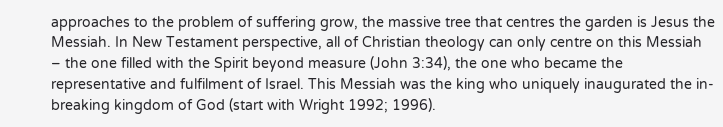approaches to the problem of suffering grow, the massive tree that centres the garden is Jesus the Messiah. In New Testament perspective, all of Christian theology can only centre on this Messiah – the one filled with the Spirit beyond measure (John 3:34), the one who became the representative and fulfilment of Israel. This Messiah was the king who uniquely inaugurated the in-breaking kingdom of God (start with Wright 1992; 1996).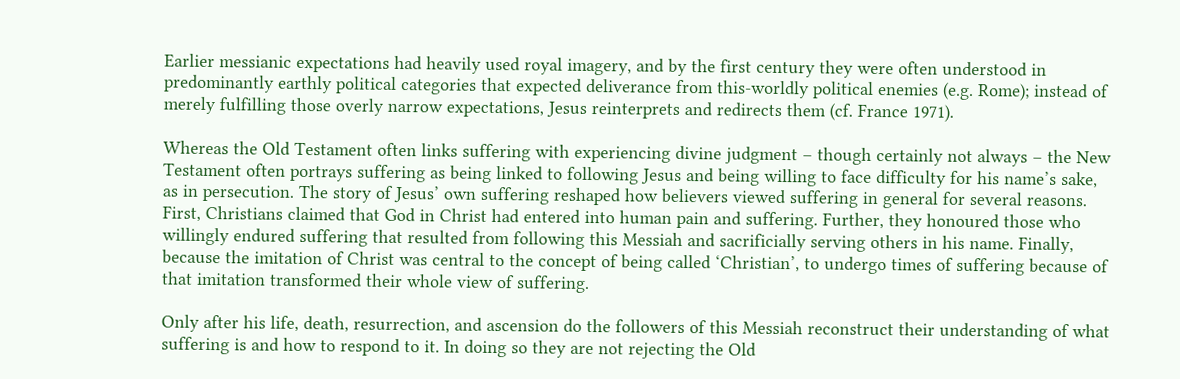Earlier messianic expectations had heavily used royal imagery, and by the first century they were often understood in predominantly earthly political categories that expected deliverance from this-worldly political enemies (e.g. Rome); instead of merely fulfilling those overly narrow expectations, Jesus reinterprets and redirects them (cf. France 1971).

Whereas the Old Testament often links suffering with experiencing divine judgment – though certainly not always – the New Testament often portrays suffering as being linked to following Jesus and being willing to face difficulty for his name’s sake, as in persecution. The story of Jesus’ own suffering reshaped how believers viewed suffering in general for several reasons. First, Christians claimed that God in Christ had entered into human pain and suffering. Further, they honoured those who willingly endured suffering that resulted from following this Messiah and sacrificially serving others in his name. Finally, because the imitation of Christ was central to the concept of being called ‘Christian’, to undergo times of suffering because of that imitation transformed their whole view of suffering.

Only after his life, death, resurrection, and ascension do the followers of this Messiah reconstruct their understanding of what suffering is and how to respond to it. In doing so they are not rejecting the Old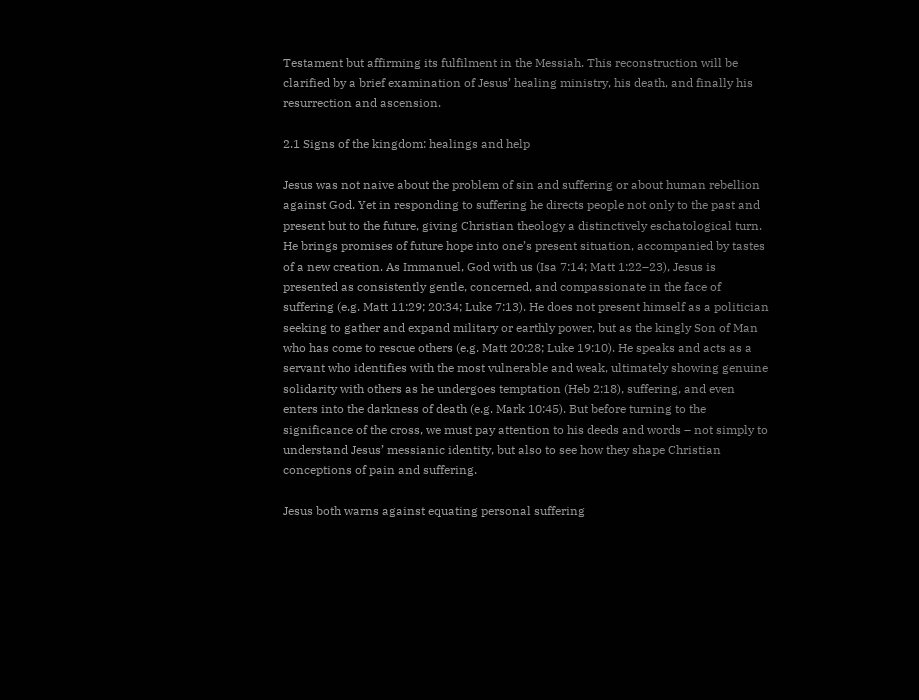Testament but affirming its fulfilment in the Messiah. This reconstruction will be clarified by a brief examination of Jesus’ healing ministry, his death, and finally his resurrection and ascension.

2.1 Signs of the kingdom: healings and help

Jesus was not naive about the problem of sin and suffering or about human rebellion against God. Yet in responding to suffering he directs people not only to the past and present but to the future, giving Christian theology a distinctively eschatological turn. He brings promises of future hope into one’s present situation, accompanied by tastes of a new creation. As Immanuel, God with us (Isa 7:14; Matt 1:22–23), Jesus is presented as consistently gentle, concerned, and compassionate in the face of suffering (e.g. Matt 11:29; 20:34; Luke 7:13). He does not present himself as a politician seeking to gather and expand military or earthly power, but as the kingly Son of Man who has come to rescue others (e.g. Matt 20:28; Luke 19:10). He speaks and acts as a servant who identifies with the most vulnerable and weak, ultimately showing genuine solidarity with others as he undergoes temptation (Heb 2:18), suffering, and even enters into the darkness of death (e.g. Mark 10:45). But before turning to the significance of the cross, we must pay attention to his deeds and words – not simply to understand Jesus’ messianic identity, but also to see how they shape Christian conceptions of pain and suffering.

Jesus both warns against equating personal suffering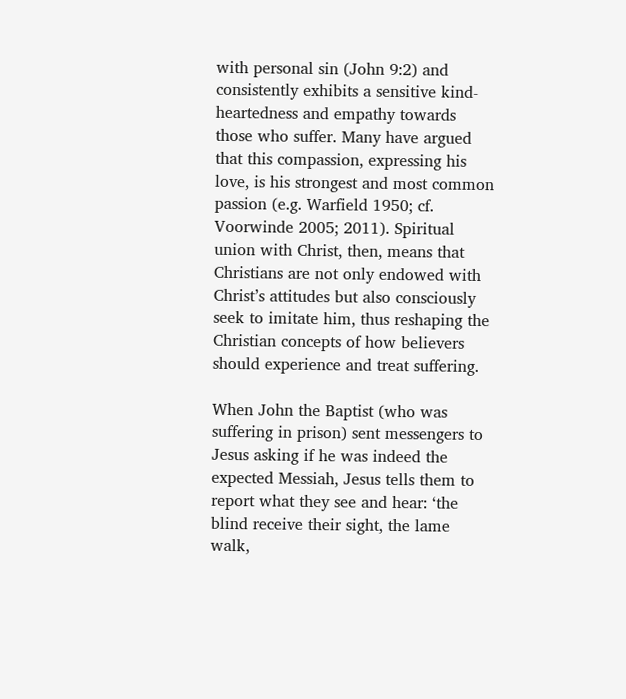with personal sin (John 9:2) and consistently exhibits a sensitive kind-heartedness and empathy towards those who suffer. Many have argued that this compassion, expressing his love, is his strongest and most common passion (e.g. Warfield 1950; cf. Voorwinde 2005; 2011). Spiritual union with Christ, then, means that Christians are not only endowed with Christ’s attitudes but also consciously seek to imitate him, thus reshaping the Christian concepts of how believers should experience and treat suffering.

When John the Baptist (who was suffering in prison) sent messengers to Jesus asking if he was indeed the expected Messiah, Jesus tells them to report what they see and hear: ‘the blind receive their sight, the lame walk,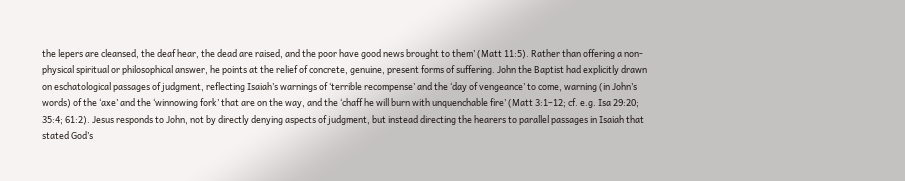the lepers are cleansed, the deaf hear, the dead are raised, and the poor have good news brought to them’ (Matt 11:5). Rather than offering a non-physical spiritual or philosophical answer, he points at the relief of concrete, genuine, present forms of suffering. John the Baptist had explicitly drawn on eschatological passages of judgment, reflecting Isaiah’s warnings of ‘terrible recompense’ and the ‘day of vengeance’ to come, warning (in John’s words) of the ‘axe’ and the ‘winnowing fork’ that are on the way, and the ‘chaff he will burn with unquenchable fire’ (Matt 3:1–12; cf. e.g. Isa 29:20; 35:4; 61:2). Jesus responds to John, not by directly denying aspects of judgment, but instead directing the hearers to parallel passages in Isaiah that stated God’s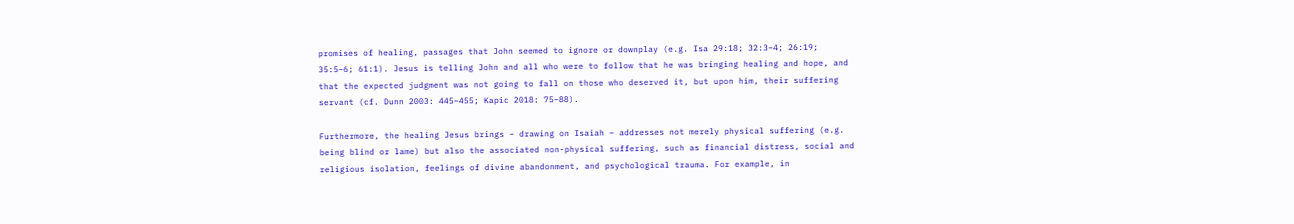promises of healing, passages that John seemed to ignore or downplay (e.g. Isa 29:18; 32:3–4; 26:19; 35:5–6; 61:1). Jesus is telling John and all who were to follow that he was bringing healing and hope, and that the expected judgment was not going to fall on those who deserved it, but upon him, their suffering servant (cf. Dunn 2003: 445–455; Kapic 2018: 75–88).

Furthermore, the healing Jesus brings – drawing on Isaiah – addresses not merely physical suffering (e.g. being blind or lame) but also the associated non-physical suffering, such as financial distress, social and religious isolation, feelings of divine abandonment, and psychological trauma. For example, in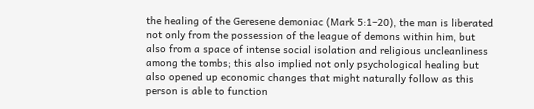the healing of the Geresene demoniac (Mark 5:1–20), the man is liberated not only from the possession of the league of demons within him, but also from a space of intense social isolation and religious uncleanliness among the tombs; this also implied not only psychological healing but also opened up economic changes that might naturally follow as this person is able to function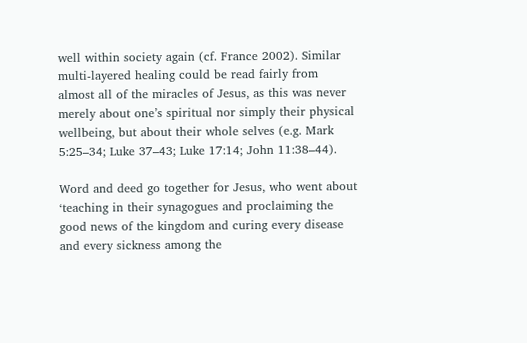well within society again (cf. France 2002). Similar multi-layered healing could be read fairly from almost all of the miracles of Jesus, as this was never merely about one’s spiritual nor simply their physical wellbeing, but about their whole selves (e.g. Mark 5:25–34; Luke 37–43; Luke 17:14; John 11:38–44).

Word and deed go together for Jesus, who went about ‘teaching in their synagogues and proclaiming the good news of the kingdom and curing every disease and every sickness among the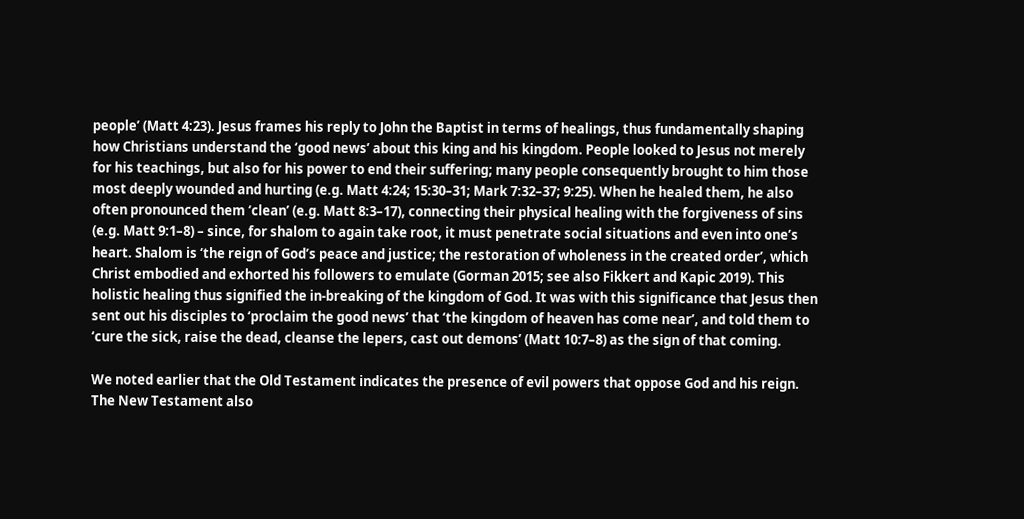people’ (Matt 4:23). Jesus frames his reply to John the Baptist in terms of healings, thus fundamentally shaping how Christians understand the ‘good news’ about this king and his kingdom. People looked to Jesus not merely for his teachings, but also for his power to end their suffering; many people consequently brought to him those most deeply wounded and hurting (e.g. Matt 4:24; 15:30–31; Mark 7:32–37; 9:25). When he healed them, he also often pronounced them ‘clean’ (e.g. Matt 8:3–17), connecting their physical healing with the forgiveness of sins (e.g. Matt 9:1–8) – since, for shalom to again take root, it must penetrate social situations and even into one’s heart. Shalom is ‘the reign of God’s peace and justice; the restoration of wholeness in the created order’, which Christ embodied and exhorted his followers to emulate (Gorman 2015; see also Fikkert and Kapic 2019). This holistic healing thus signified the in-breaking of the kingdom of God. It was with this significance that Jesus then sent out his disciples to ‘proclaim the good news’ that ‘the kingdom of heaven has come near’, and told them to ‘cure the sick, raise the dead, cleanse the lepers, cast out demons’ (Matt 10:7–8) as the sign of that coming.

We noted earlier that the Old Testament indicates the presence of evil powers that oppose God and his reign. The New Testament also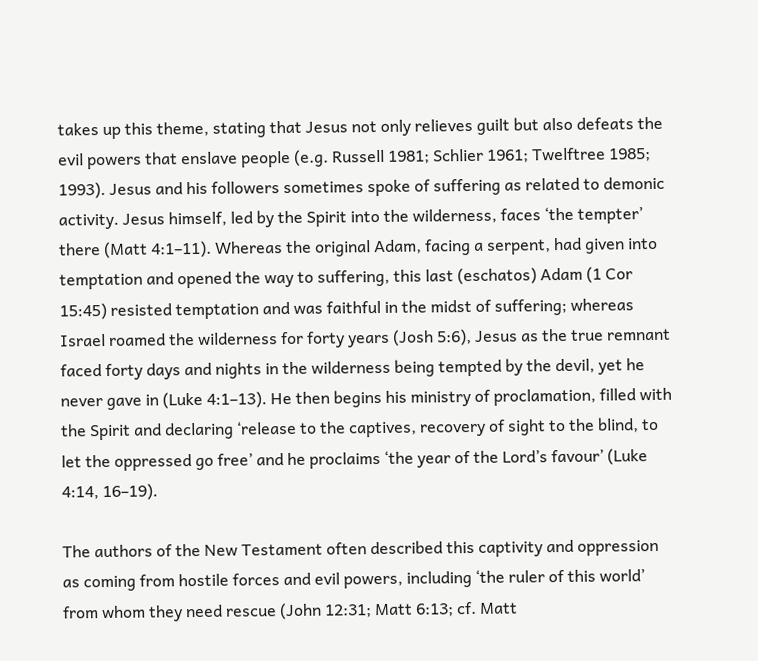takes up this theme, stating that Jesus not only relieves guilt but also defeats the evil powers that enslave people (e.g. Russell 1981; Schlier 1961; Twelftree 1985; 1993). Jesus and his followers sometimes spoke of suffering as related to demonic activity. Jesus himself, led by the Spirit into the wilderness, faces ‘the tempter’ there (Matt 4:1–11). Whereas the original Adam, facing a serpent, had given into temptation and opened the way to suffering, this last (eschatos) Adam (1 Cor 15:45) resisted temptation and was faithful in the midst of suffering; whereas Israel roamed the wilderness for forty years (Josh 5:6), Jesus as the true remnant faced forty days and nights in the wilderness being tempted by the devil, yet he never gave in (Luke 4:1–13). He then begins his ministry of proclamation, filled with the Spirit and declaring ‘release to the captives, recovery of sight to the blind, to let the oppressed go free’ and he proclaims ‘the year of the Lord’s favour’ (Luke 4:14, 16–19).

The authors of the New Testament often described this captivity and oppression as coming from hostile forces and evil powers, including ‘the ruler of this world’ from whom they need rescue (John 12:31; Matt 6:13; cf. Matt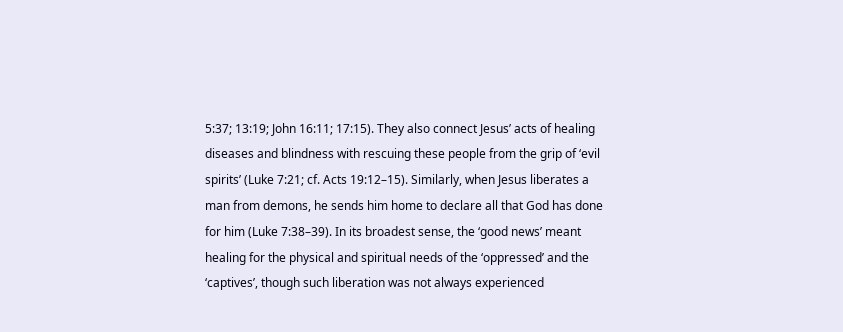5:37; 13:19; John 16:11; 17:15). They also connect Jesus’ acts of healing diseases and blindness with rescuing these people from the grip of ‘evil spirits’ (Luke 7:21; cf. Acts 19:12–15). Similarly, when Jesus liberates a man from demons, he sends him home to declare all that God has done for him (Luke 7:38–39). In its broadest sense, the ‘good news’ meant healing for the physical and spiritual needs of the ‘oppressed’ and the ‘captives’, though such liberation was not always experienced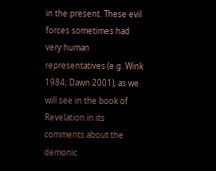in the present. These evil forces sometimes had very human representatives (e.g. Wink 1984; Dawn 2001), as we will see in the book of Revelation in its comments about the demonic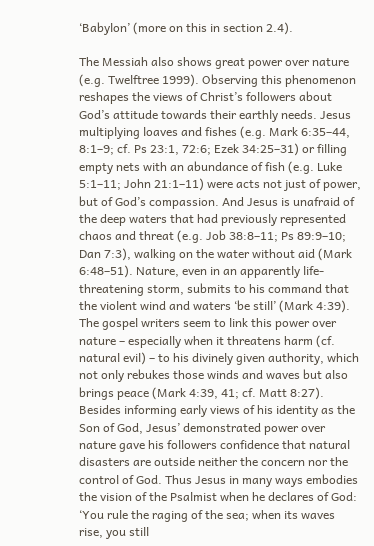‘Babylon’ (more on this in section 2.4).

The Messiah also shows great power over nature (e.g. Twelftree 1999). Observing this phenomenon reshapes the views of Christ’s followers about God’s attitude towards their earthly needs. Jesus multiplying loaves and fishes (e.g. Mark 6:35–44, 8:1–9; cf. Ps 23:1, 72:6; Ezek 34:25–31) or filling empty nets with an abundance of fish (e.g. Luke 5:1–11; John 21:1–11) were acts not just of power, but of God’s compassion. And Jesus is unafraid of the deep waters that had previously represented chaos and threat (e.g. Job 38:8–11; Ps 89:9–10; Dan 7:3), walking on the water without aid (Mark 6:48–51). Nature, even in an apparently life-threatening storm, submits to his command that the violent wind and waters ‘be still’ (Mark 4:39). The gospel writers seem to link this power over nature – especially when it threatens harm (cf. natural evil) – to his divinely given authority, which not only rebukes those winds and waves but also brings peace (Mark 4:39, 41; cf. Matt 8:27). Besides informing early views of his identity as the Son of God, Jesus’ demonstrated power over nature gave his followers confidence that natural disasters are outside neither the concern nor the control of God. Thus Jesus in many ways embodies the vision of the Psalmist when he declares of God: ‘You rule the raging of the sea; when its waves rise, you still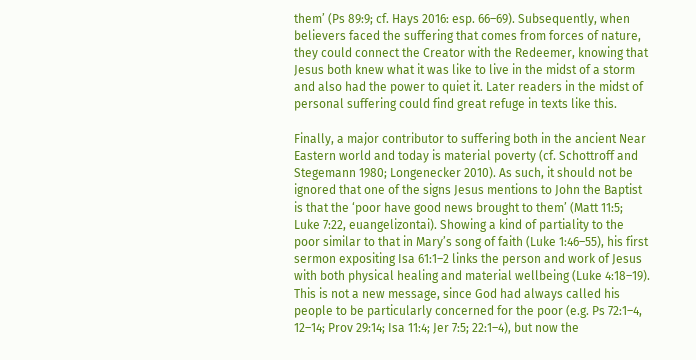them’ (Ps 89:9; cf. Hays 2016: esp. 66–69). Subsequently, when believers faced the suffering that comes from forces of nature, they could connect the Creator with the Redeemer, knowing that Jesus both knew what it was like to live in the midst of a storm and also had the power to quiet it. Later readers in the midst of personal suffering could find great refuge in texts like this.

Finally, a major contributor to suffering both in the ancient Near Eastern world and today is material poverty (cf. Schottroff and Stegemann 1980; Longenecker 2010). As such, it should not be ignored that one of the signs Jesus mentions to John the Baptist is that the ‘poor have good news brought to them’ (Matt 11:5; Luke 7:22, euangelizontai). Showing a kind of partiality to the poor similar to that in Mary’s song of faith (Luke 1:46–55), his first sermon expositing Isa 61:1–2 links the person and work of Jesus with both physical healing and material wellbeing (Luke 4:18–19). This is not a new message, since God had always called his people to be particularly concerned for the poor (e.g. Ps 72:1–4, 12–14; Prov 29:14; Isa 11:4; Jer 7:5; 22:1–4), but now the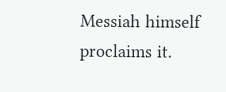Messiah himself proclaims it.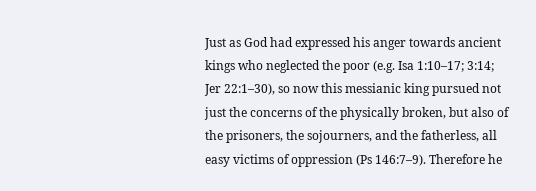Just as God had expressed his anger towards ancient kings who neglected the poor (e.g. Isa 1:10–17; 3:14; Jer 22:1–30), so now this messianic king pursued not just the concerns of the physically broken, but also of the prisoners, the sojourners, and the fatherless, all easy victims of oppression (Ps 146:7–9). Therefore he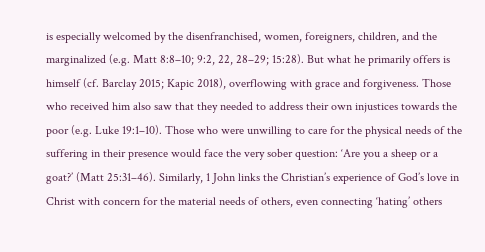is especially welcomed by the disenfranchised, women, foreigners, children, and the marginalized (e.g. Matt 8:8–10; 9:2, 22, 28–29; 15:28). But what he primarily offers is himself (cf. Barclay 2015; Kapic 2018), overflowing with grace and forgiveness. Those who received him also saw that they needed to address their own injustices towards the poor (e.g. Luke 19:1–10). Those who were unwilling to care for the physical needs of the suffering in their presence would face the very sober question: ‘Are you a sheep or a goat?’ (Matt 25:31–46). Similarly, 1 John links the Christian’s experience of God’s love in Christ with concern for the material needs of others, even connecting ‘hating’ others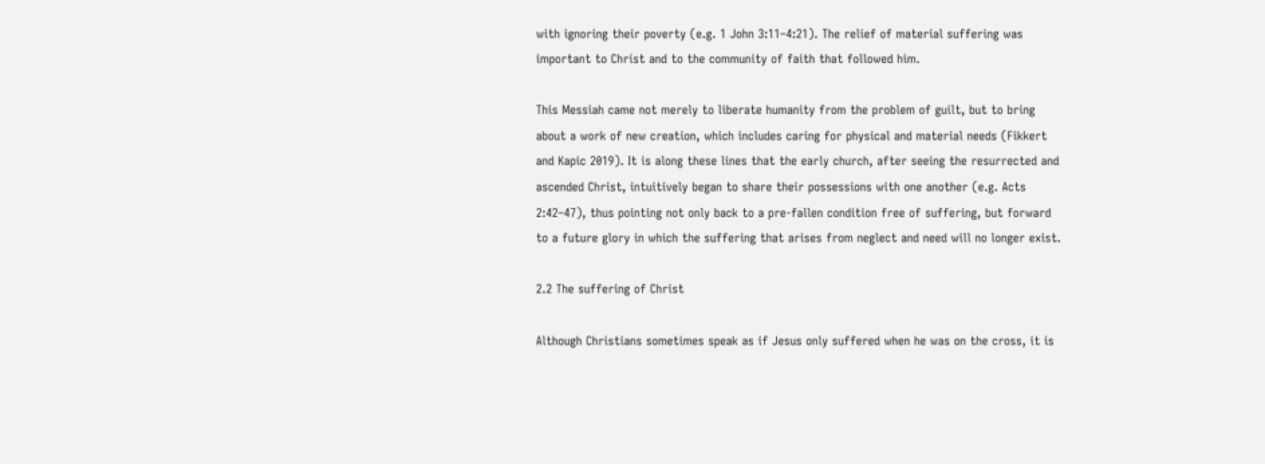with ignoring their poverty (e.g. 1 John 3:11–4:21). The relief of material suffering was important to Christ and to the community of faith that followed him.

This Messiah came not merely to liberate humanity from the problem of guilt, but to bring about a work of new creation, which includes caring for physical and material needs (Fikkert and Kapic 2019). It is along these lines that the early church, after seeing the resurrected and ascended Christ, intuitively began to share their possessions with one another (e.g. Acts 2:42–47), thus pointing not only back to a pre-fallen condition free of suffering, but forward to a future glory in which the suffering that arises from neglect and need will no longer exist.

2.2 The suffering of Christ

Although Christians sometimes speak as if Jesus only suffered when he was on the cross, it is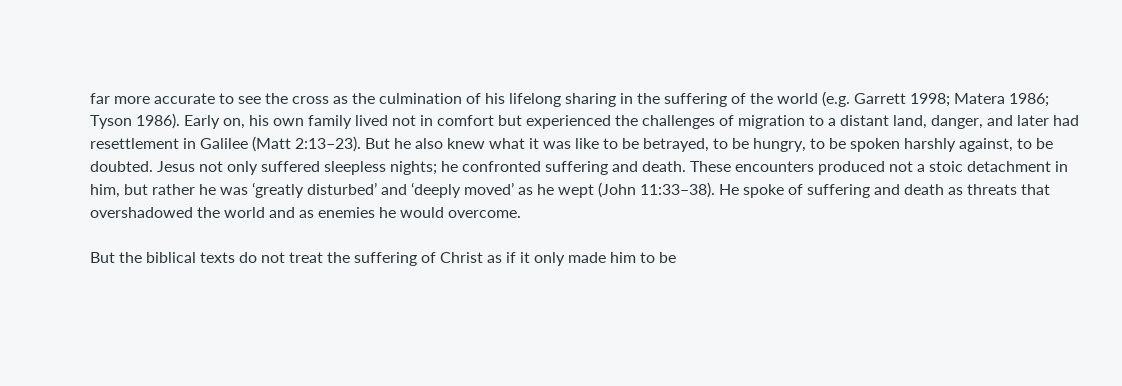far more accurate to see the cross as the culmination of his lifelong sharing in the suffering of the world (e.g. Garrett 1998; Matera 1986; Tyson 1986). Early on, his own family lived not in comfort but experienced the challenges of migration to a distant land, danger, and later had resettlement in Galilee (Matt 2:13–23). But he also knew what it was like to be betrayed, to be hungry, to be spoken harshly against, to be doubted. Jesus not only suffered sleepless nights; he confronted suffering and death. These encounters produced not a stoic detachment in him, but rather he was ‘greatly disturbed’ and ‘deeply moved’ as he wept (John 11:33–38). He spoke of suffering and death as threats that overshadowed the world and as enemies he would overcome.

But the biblical texts do not treat the suffering of Christ as if it only made him to be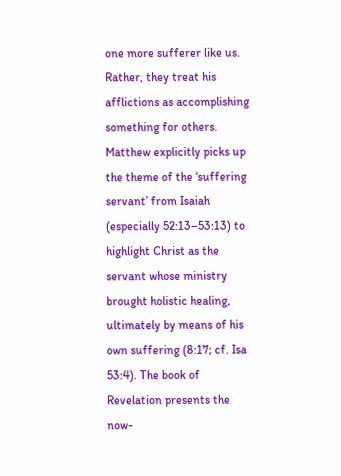one more sufferer like us. Rather, they treat his afflictions as accomplishing something for others. Matthew explicitly picks up the theme of the ‘suffering servant’ from Isaiah (especially 52:13–53:13) to highlight Christ as the servant whose ministry brought holistic healing, ultimately by means of his own suffering (8:17; cf. Isa 53:4). The book of Revelation presents the now-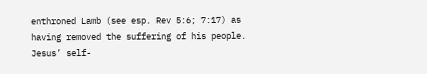enthroned Lamb (see esp. Rev 5:6; 7:17) as having removed the suffering of his people. Jesus’ self-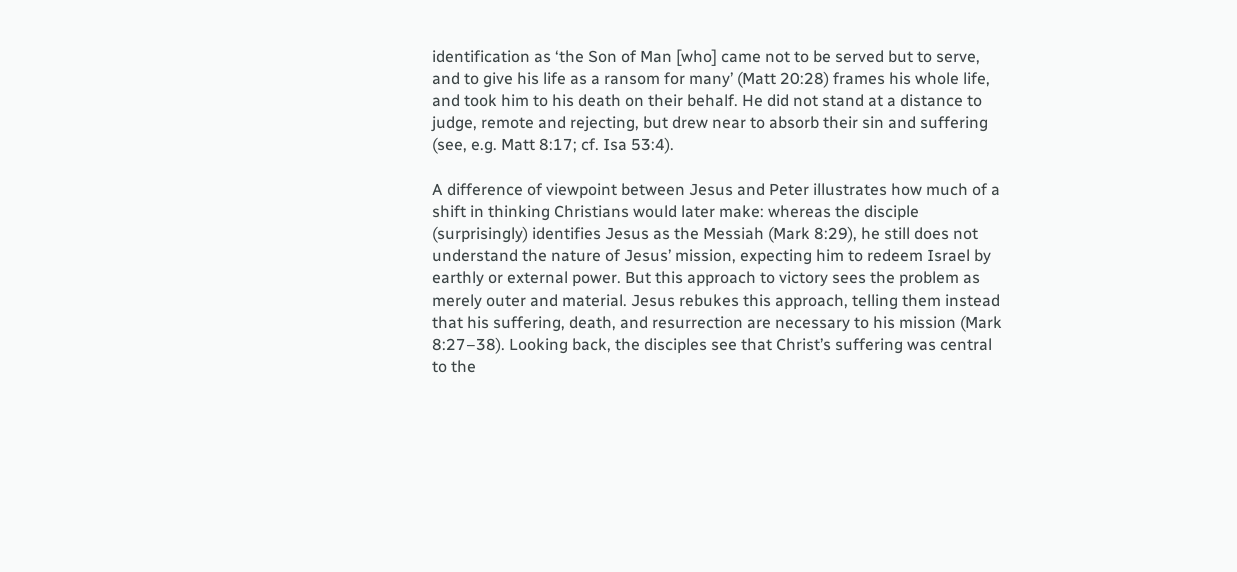identification as ‘the Son of Man [who] came not to be served but to serve, and to give his life as a ransom for many’ (Matt 20:28) frames his whole life, and took him to his death on their behalf. He did not stand at a distance to judge, remote and rejecting, but drew near to absorb their sin and suffering (see, e.g. Matt 8:17; cf. Isa 53:4).

A difference of viewpoint between Jesus and Peter illustrates how much of a shift in thinking Christians would later make: whereas the disciple (surprisingly) identifies Jesus as the Messiah (Mark 8:29), he still does not understand the nature of Jesus’ mission, expecting him to redeem Israel by earthly or external power. But this approach to victory sees the problem as merely outer and material. Jesus rebukes this approach, telling them instead that his suffering, death, and resurrection are necessary to his mission (Mark 8:27–38). Looking back, the disciples see that Christ’s suffering was central to the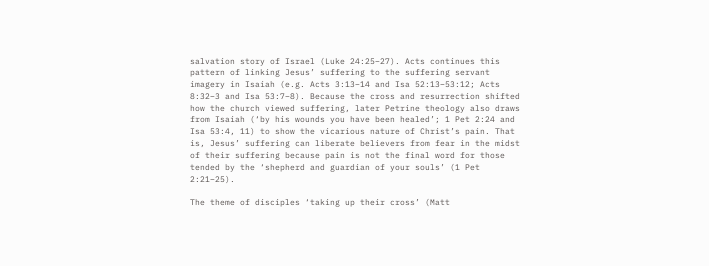salvation story of Israel (Luke 24:25–27). Acts continues this pattern of linking Jesus’ suffering to the suffering servant imagery in Isaiah (e.g. Acts 3:13–14 and Isa 52:13–53:12; Acts 8:32–3 and Isa 53:7–8). Because the cross and resurrection shifted how the church viewed suffering, later Petrine theology also draws from Isaiah (‘by his wounds you have been healed’; 1 Pet 2:24 and Isa 53:4, 11) to show the vicarious nature of Christ’s pain. That is, Jesus’ suffering can liberate believers from fear in the midst of their suffering because pain is not the final word for those tended by the ‘shepherd and guardian of your souls’ (1 Pet 2:21–25).

The theme of disciples ‘taking up their cross’ (Matt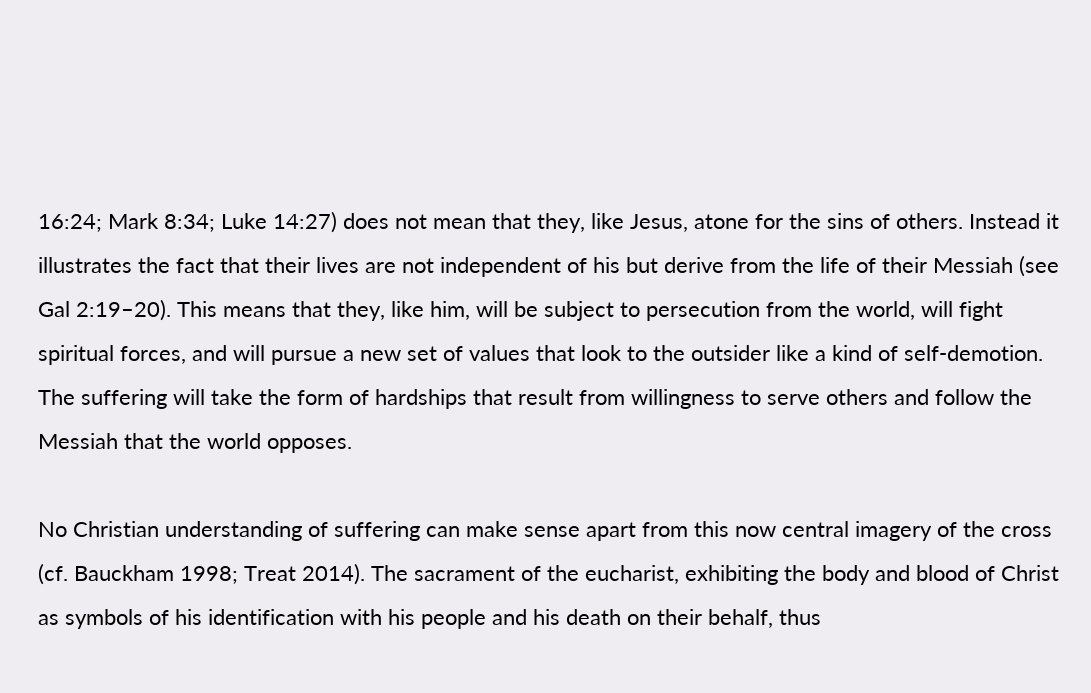16:24; Mark 8:34; Luke 14:27) does not mean that they, like Jesus, atone for the sins of others. Instead it illustrates the fact that their lives are not independent of his but derive from the life of their Messiah (see Gal 2:19–20). This means that they, like him, will be subject to persecution from the world, will fight spiritual forces, and will pursue a new set of values that look to the outsider like a kind of self-demotion. The suffering will take the form of hardships that result from willingness to serve others and follow the Messiah that the world opposes.

No Christian understanding of suffering can make sense apart from this now central imagery of the cross (cf. Bauckham 1998; Treat 2014). The sacrament of the eucharist, exhibiting the body and blood of Christ as symbols of his identification with his people and his death on their behalf, thus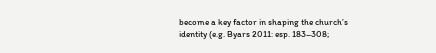become a key factor in shaping the church’s identity (e.g. Byars 2011: esp. 183–308;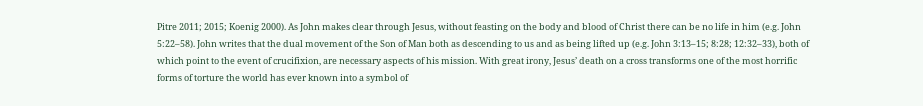Pitre 2011; 2015; Koenig 2000). As John makes clear through Jesus, without feasting on the body and blood of Christ there can be no life in him (e.g. John 5:22–58). John writes that the dual movement of the Son of Man both as descending to us and as being lifted up (e.g. John 3:13–15; 8:28; 12:32–33), both of which point to the event of crucifixion, are necessary aspects of his mission. With great irony, Jesus’ death on a cross transforms one of the most horrific forms of torture the world has ever known into a symbol of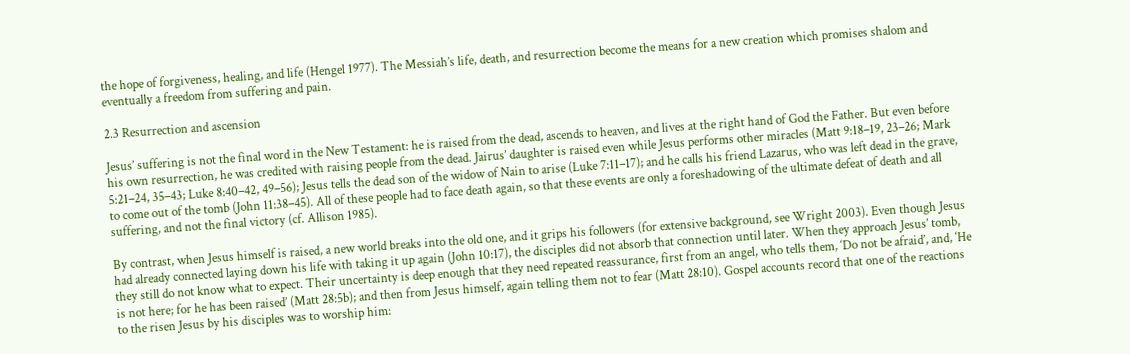the hope of forgiveness, healing, and life (Hengel 1977). The Messiah’s life, death, and resurrection become the means for a new creation which promises shalom and eventually a freedom from suffering and pain.

2.3 Resurrection and ascension

Jesus’ suffering is not the final word in the New Testament: he is raised from the dead, ascends to heaven, and lives at the right hand of God the Father. But even before his own resurrection, he was credited with raising people from the dead. Jairus’ daughter is raised even while Jesus performs other miracles (Matt 9:18–19, 23–26; Mark 5:21–24, 35–43; Luke 8:40–42, 49–56); Jesus tells the dead son of the widow of Nain to arise (Luke 7:11–17); and he calls his friend Lazarus, who was left dead in the grave, to come out of the tomb (John 11:38–45). All of these people had to face death again, so that these events are only a foreshadowing of the ultimate defeat of death and all suffering, and not the final victory (cf. Allison 1985).

By contrast, when Jesus himself is raised, a new world breaks into the old one, and it grips his followers (for extensive background, see Wright 2003). Even though Jesus had already connected laying down his life with taking it up again (John 10:17), the disciples did not absorb that connection until later. When they approach Jesus’ tomb, they still do not know what to expect. Their uncertainty is deep enough that they need repeated reassurance, first from an angel, who tells them, ‘Do not be afraid’, and, ‘He is not here; for he has been raised’ (Matt 28:5b); and then from Jesus himself, again telling them not to fear (Matt 28:10). Gospel accounts record that one of the reactions to the risen Jesus by his disciples was to worship him: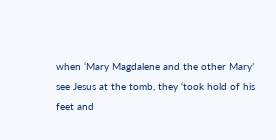when ‘Mary Magdalene and the other Mary’ see Jesus at the tomb, they ‘took hold of his feet and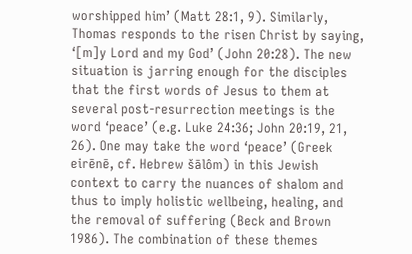worshipped him’ (Matt 28:1, 9). Similarly, Thomas responds to the risen Christ by saying, ‘[m]y Lord and my God’ (John 20:28). The new situation is jarring enough for the disciples that the first words of Jesus to them at several post-resurrection meetings is the word ‘peace’ (e.g. Luke 24:36; John 20:19, 21, 26). One may take the word ‘peace’ (Greek eirēnē, cf. Hebrew šālôm) in this Jewish context to carry the nuances of shalom and thus to imply holistic wellbeing, healing, and the removal of suffering (Beck and Brown 1986). The combination of these themes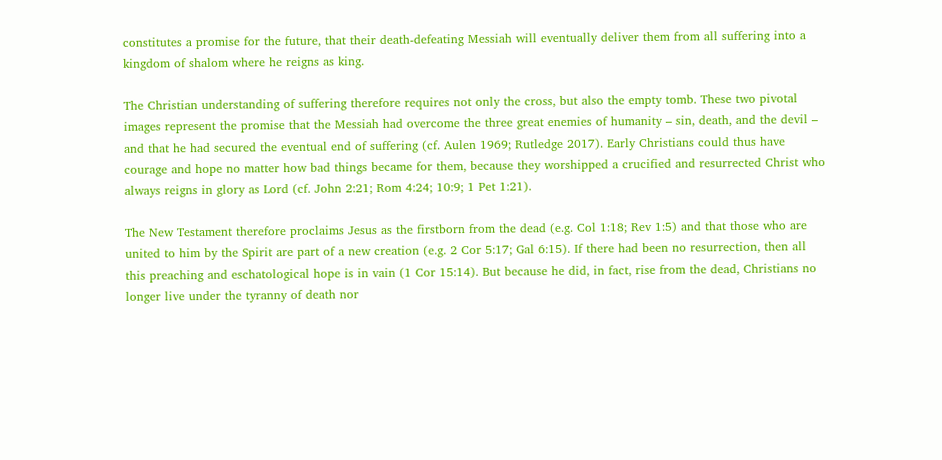constitutes a promise for the future, that their death-defeating Messiah will eventually deliver them from all suffering into a kingdom of shalom where he reigns as king.

The Christian understanding of suffering therefore requires not only the cross, but also the empty tomb. These two pivotal images represent the promise that the Messiah had overcome the three great enemies of humanity – sin, death, and the devil – and that he had secured the eventual end of suffering (cf. Aulen 1969; Rutledge 2017). Early Christians could thus have courage and hope no matter how bad things became for them, because they worshipped a crucified and resurrected Christ who always reigns in glory as Lord (cf. John 2:21; Rom 4:24; 10:9; 1 Pet 1:21).

The New Testament therefore proclaims Jesus as the firstborn from the dead (e.g. Col 1:18; Rev 1:5) and that those who are united to him by the Spirit are part of a new creation (e.g. 2 Cor 5:17; Gal 6:15). If there had been no resurrection, then all this preaching and eschatological hope is in vain (1 Cor 15:14). But because he did, in fact, rise from the dead, Christians no longer live under the tyranny of death nor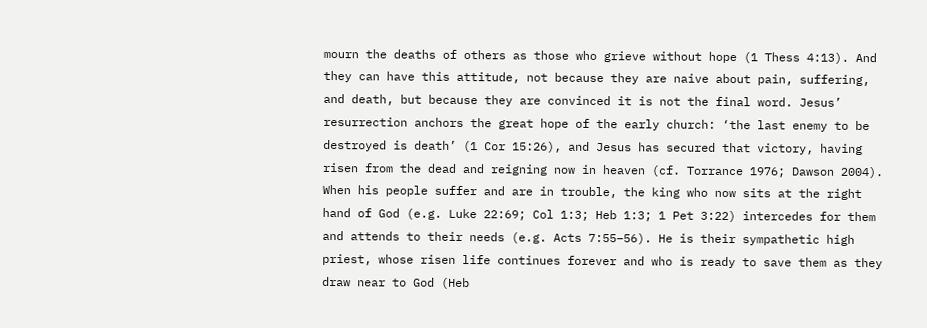mourn the deaths of others as those who grieve without hope (1 Thess 4:13). And they can have this attitude, not because they are naive about pain, suffering, and death, but because they are convinced it is not the final word. Jesus’ resurrection anchors the great hope of the early church: ‘the last enemy to be destroyed is death’ (1 Cor 15:26), and Jesus has secured that victory, having risen from the dead and reigning now in heaven (cf. Torrance 1976; Dawson 2004). When his people suffer and are in trouble, the king who now sits at the right hand of God (e.g. Luke 22:69; Col 1:3; Heb 1:3; 1 Pet 3:22) intercedes for them and attends to their needs (e.g. Acts 7:55–56). He is their sympathetic high priest, whose risen life continues forever and who is ready to save them as they draw near to God (Heb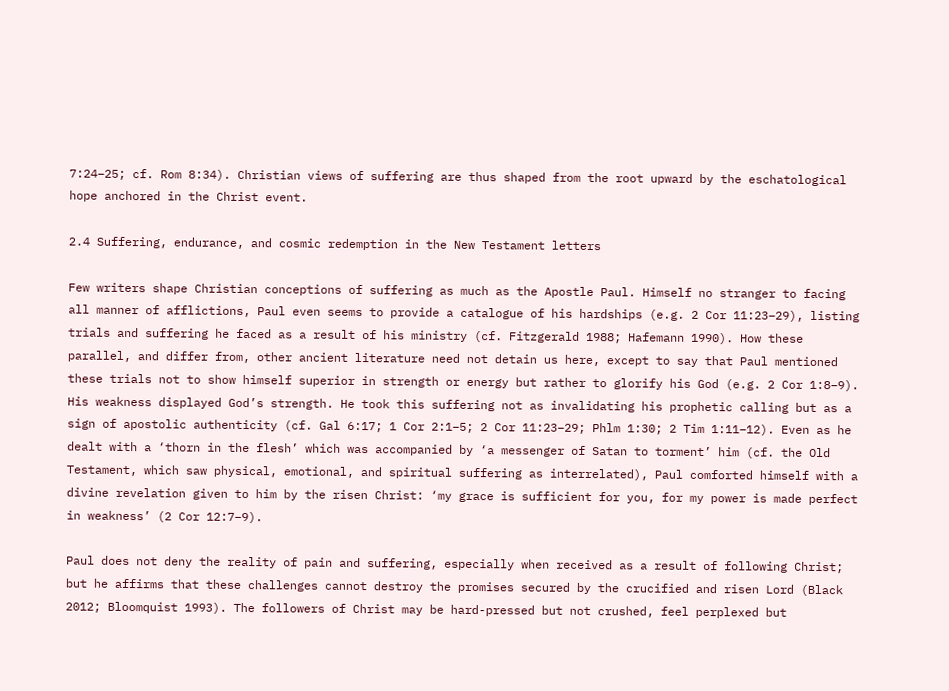7:24–25; cf. Rom 8:34). Christian views of suffering are thus shaped from the root upward by the eschatological hope anchored in the Christ event.

2.4 Suffering, endurance, and cosmic redemption in the New Testament letters

Few writers shape Christian conceptions of suffering as much as the Apostle Paul. Himself no stranger to facing all manner of afflictions, Paul even seems to provide a catalogue of his hardships (e.g. 2 Cor 11:23–29), listing trials and suffering he faced as a result of his ministry (cf. Fitzgerald 1988; Hafemann 1990). How these parallel, and differ from, other ancient literature need not detain us here, except to say that Paul mentioned these trials not to show himself superior in strength or energy but rather to glorify his God (e.g. 2 Cor 1:8–9). His weakness displayed God’s strength. He took this suffering not as invalidating his prophetic calling but as a sign of apostolic authenticity (cf. Gal 6:17; 1 Cor 2:1–5; 2 Cor 11:23–29; Phlm 1:30; 2 Tim 1:11–12). Even as he dealt with a ‘thorn in the flesh’ which was accompanied by ‘a messenger of Satan to torment’ him (cf. the Old Testament, which saw physical, emotional, and spiritual suffering as interrelated), Paul comforted himself with a divine revelation given to him by the risen Christ: ‘my grace is sufficient for you, for my power is made perfect in weakness’ (2 Cor 12:7–9).

Paul does not deny the reality of pain and suffering, especially when received as a result of following Christ; but he affirms that these challenges cannot destroy the promises secured by the crucified and risen Lord (Black 2012; Bloomquist 1993). The followers of Christ may be hard-pressed but not crushed, feel perplexed but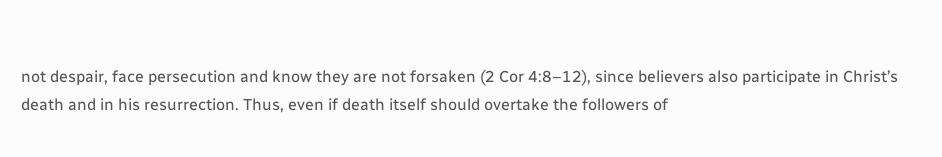not despair, face persecution and know they are not forsaken (2 Cor 4:8–12), since believers also participate in Christ’s death and in his resurrection. Thus, even if death itself should overtake the followers of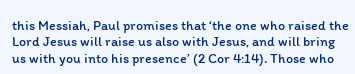this Messiah, Paul promises that ‘the one who raised the Lord Jesus will raise us also with Jesus, and will bring us with you into his presence’ (2 Cor 4:14). Those who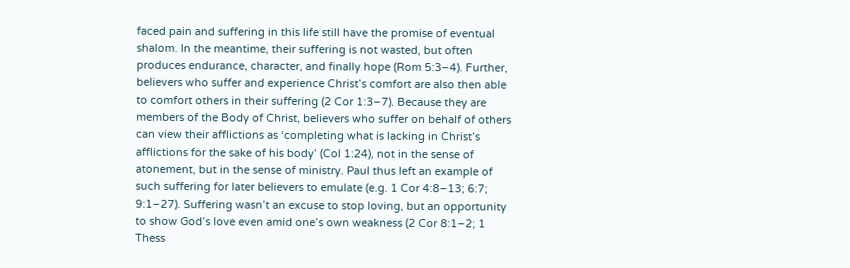faced pain and suffering in this life still have the promise of eventual shalom. In the meantime, their suffering is not wasted, but often produces endurance, character, and finally hope (Rom 5:3–4). Further, believers who suffer and experience Christ’s comfort are also then able to comfort others in their suffering (2 Cor 1:3–7). Because they are members of the Body of Christ, believers who suffer on behalf of others can view their afflictions as ‘completing what is lacking in Christ’s afflictions for the sake of his body’ (Col 1:24), not in the sense of atonement, but in the sense of ministry. Paul thus left an example of such suffering for later believers to emulate (e.g. 1 Cor 4:8–13; 6:7; 9:1–27). Suffering wasn’t an excuse to stop loving, but an opportunity to show God’s love even amid one’s own weakness (2 Cor 8:1–2; 1 Thess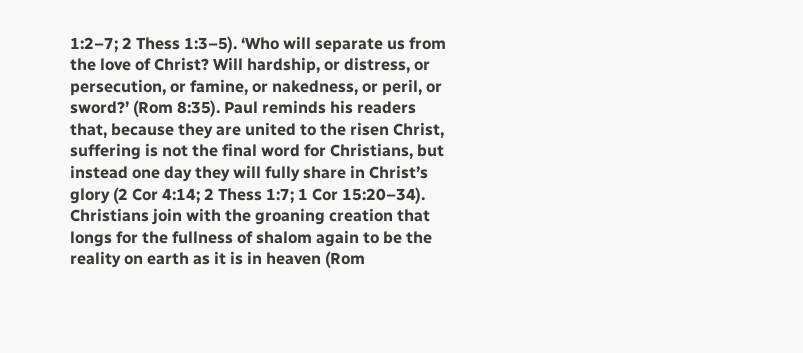1:2–7; 2 Thess 1:3–5). ‘Who will separate us from the love of Christ? Will hardship, or distress, or persecution, or famine, or nakedness, or peril, or sword?’ (Rom 8:35). Paul reminds his readers that, because they are united to the risen Christ, suffering is not the final word for Christians, but instead one day they will fully share in Christ’s glory (2 Cor 4:14; 2 Thess 1:7; 1 Cor 15:20–34). Christians join with the groaning creation that longs for the fullness of shalom again to be the reality on earth as it is in heaven (Rom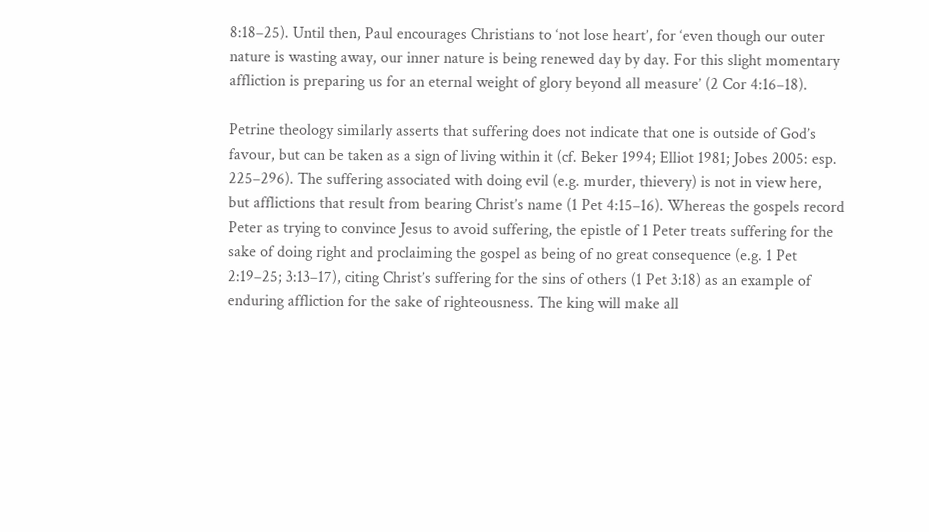8:18–25). Until then, Paul encourages Christians to ‘not lose heart’, for ‘even though our outer nature is wasting away, our inner nature is being renewed day by day. For this slight momentary affliction is preparing us for an eternal weight of glory beyond all measure’ (2 Cor 4:16–18).

Petrine theology similarly asserts that suffering does not indicate that one is outside of God’s favour, but can be taken as a sign of living within it (cf. Beker 1994; Elliot 1981; Jobes 2005: esp. 225–296). The suffering associated with doing evil (e.g. murder, thievery) is not in view here, but afflictions that result from bearing Christ’s name (1 Pet 4:15–16). Whereas the gospels record Peter as trying to convince Jesus to avoid suffering, the epistle of 1 Peter treats suffering for the sake of doing right and proclaiming the gospel as being of no great consequence (e.g. 1 Pet 2:19–25; 3:13–17), citing Christ’s suffering for the sins of others (1 Pet 3:18) as an example of enduring affliction for the sake of righteousness. The king will make all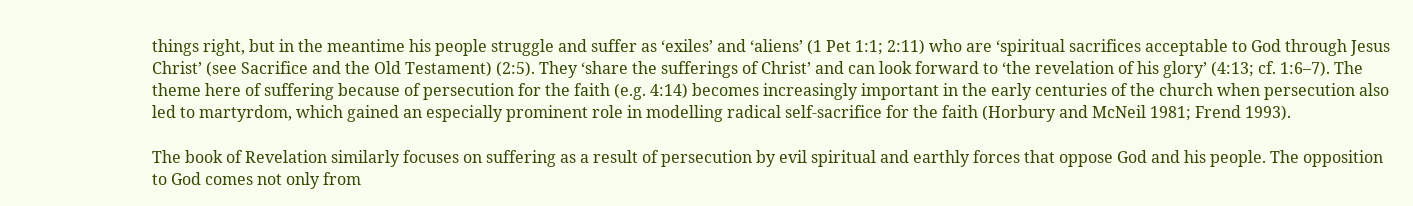things right, but in the meantime his people struggle and suffer as ‘exiles’ and ‘aliens’ (1 Pet 1:1; 2:11) who are ‘spiritual sacrifices acceptable to God through Jesus Christ’ (see Sacrifice and the Old Testament) (2:5). They ‘share the sufferings of Christ’ and can look forward to ‘the revelation of his glory’ (4:13; cf. 1:6–7). The theme here of suffering because of persecution for the faith (e.g. 4:14) becomes increasingly important in the early centuries of the church when persecution also led to martyrdom, which gained an especially prominent role in modelling radical self-sacrifice for the faith (Horbury and McNeil 1981; Frend 1993).

The book of Revelation similarly focuses on suffering as a result of persecution by evil spiritual and earthly forces that oppose God and his people. The opposition to God comes not only from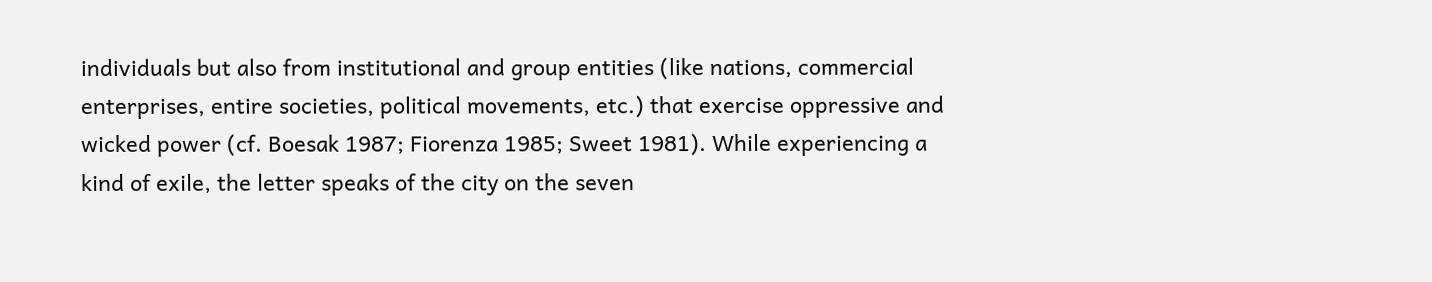individuals but also from institutional and group entities (like nations, commercial enterprises, entire societies, political movements, etc.) that exercise oppressive and wicked power (cf. Boesak 1987; Fiorenza 1985; Sweet 1981). While experiencing a kind of exile, the letter speaks of the city on the seven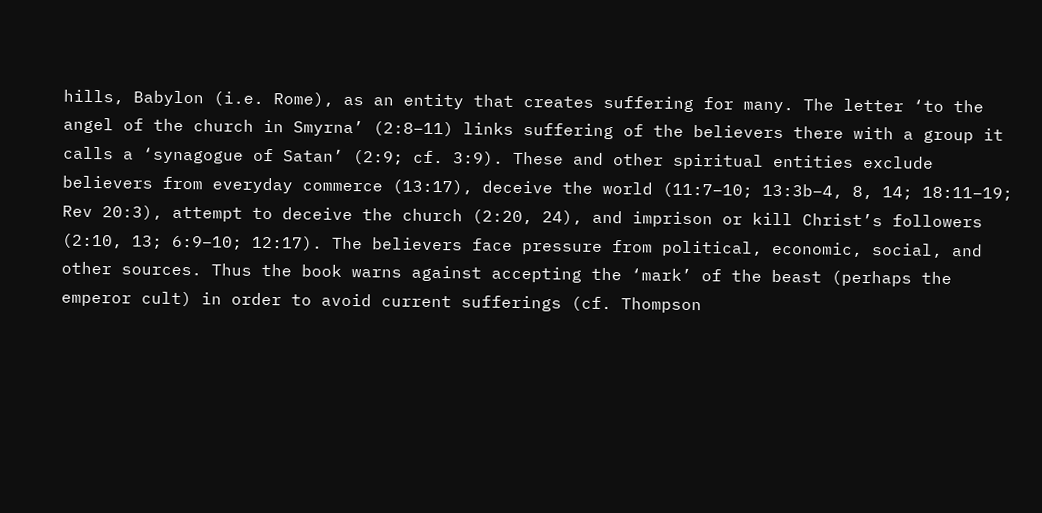hills, Babylon (i.e. Rome), as an entity that creates suffering for many. The letter ‘to the angel of the church in Smyrna’ (2:8–11) links suffering of the believers there with a group it calls a ‘synagogue of Satan’ (2:9; cf. 3:9). These and other spiritual entities exclude believers from everyday commerce (13:17), deceive the world (11:7–10; 13:3b–4, 8, 14; 18:11–19; Rev 20:3), attempt to deceive the church (2:20, 24), and imprison or kill Christ’s followers (2:10, 13; 6:9–10; 12:17). The believers face pressure from political, economic, social, and other sources. Thus the book warns against accepting the ‘mark’ of the beast (perhaps the emperor cult) in order to avoid current sufferings (cf. Thompson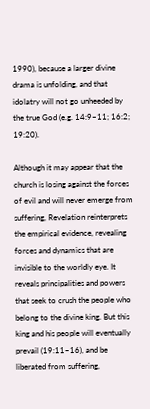1990), because a larger divine drama is unfolding, and that idolatry will not go unheeded by the true God (e.g. 14:9–11; 16:2; 19:20).

Although it may appear that the church is losing against the forces of evil and will never emerge from suffering, Revelation reinterprets the empirical evidence, revealing forces and dynamics that are invisible to the worldly eye. It reveals principalities and powers that seek to crush the people who belong to the divine king. But this king and his people will eventually prevail (19:11–16), and be liberated from suffering,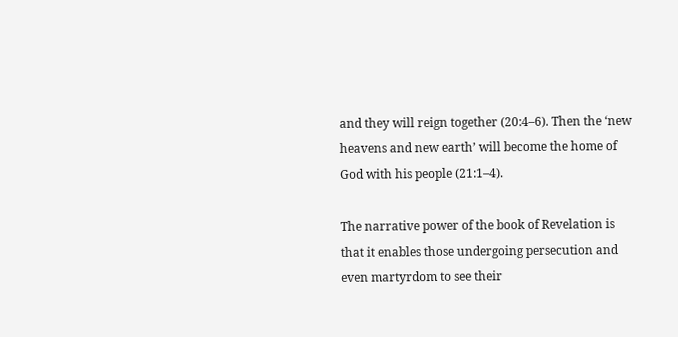and they will reign together (20:4–6). Then the ‘new heavens and new earth’ will become the home of God with his people (21:1–4).

The narrative power of the book of Revelation is that it enables those undergoing persecution and even martyrdom to see their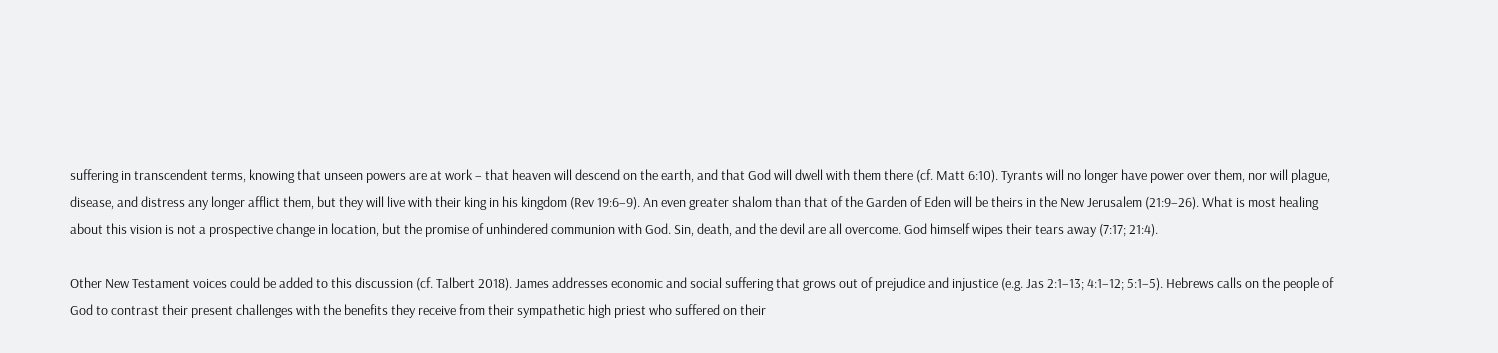suffering in transcendent terms, knowing that unseen powers are at work – that heaven will descend on the earth, and that God will dwell with them there (cf. Matt 6:10). Tyrants will no longer have power over them, nor will plague, disease, and distress any longer afflict them, but they will live with their king in his kingdom (Rev 19:6–9). An even greater shalom than that of the Garden of Eden will be theirs in the New Jerusalem (21:9–26). What is most healing about this vision is not a prospective change in location, but the promise of unhindered communion with God. Sin, death, and the devil are all overcome. God himself wipes their tears away (7:17; 21:4).

Other New Testament voices could be added to this discussion (cf. Talbert 2018). James addresses economic and social suffering that grows out of prejudice and injustice (e.g. Jas 2:1–13; 4:1–12; 5:1–5). Hebrews calls on the people of God to contrast their present challenges with the benefits they receive from their sympathetic high priest who suffered on their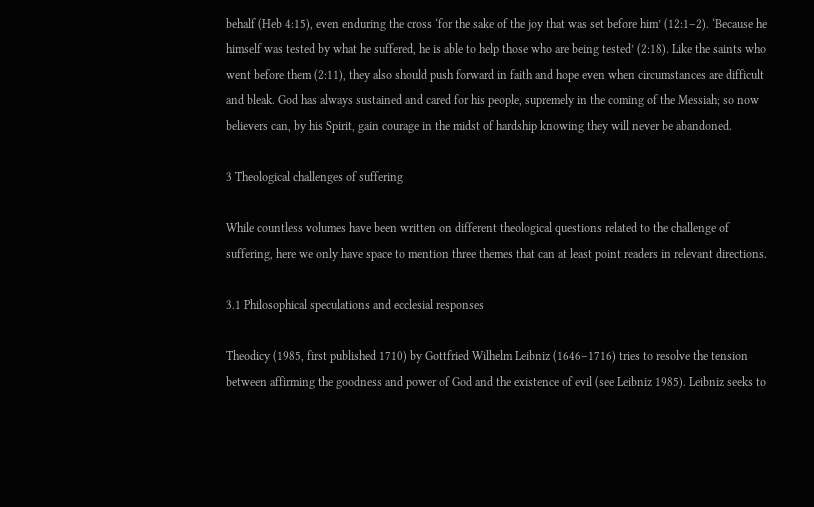behalf (Heb 4:15), even enduring the cross ‘for the sake of the joy that was set before him’ (12:1–2). ‘Because he himself was tested by what he suffered, he is able to help those who are being tested’ (2:18). Like the saints who went before them (2:11), they also should push forward in faith and hope even when circumstances are difficult and bleak. God has always sustained and cared for his people, supremely in the coming of the Messiah; so now believers can, by his Spirit, gain courage in the midst of hardship knowing they will never be abandoned.

3 Theological challenges of suffering

While countless volumes have been written on different theological questions related to the challenge of suffering, here we only have space to mention three themes that can at least point readers in relevant directions.

3.1 Philosophical speculations and ecclesial responses

Theodicy (1985, first published 1710) by Gottfried Wilhelm Leibniz (1646–1716) tries to resolve the tension between affirming the goodness and power of God and the existence of evil (see Leibniz 1985). Leibniz seeks to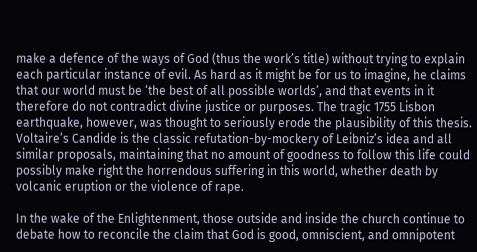make a defence of the ways of God (thus the work’s title) without trying to explain each particular instance of evil. As hard as it might be for us to imagine, he claims that our world must be ‘the best of all possible worlds’, and that events in it therefore do not contradict divine justice or purposes. The tragic 1755 Lisbon earthquake, however, was thought to seriously erode the plausibility of this thesis. Voltaire’s Candide is the classic refutation-by-mockery of Leibniz’s idea and all similar proposals, maintaining that no amount of goodness to follow this life could possibly make right the horrendous suffering in this world, whether death by volcanic eruption or the violence of rape.

In the wake of the Enlightenment, those outside and inside the church continue to debate how to reconcile the claim that God is good, omniscient, and omnipotent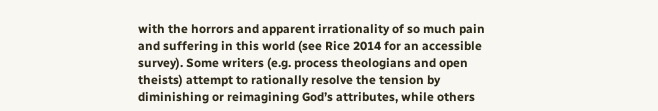with the horrors and apparent irrationality of so much pain and suffering in this world (see Rice 2014 for an accessible survey). Some writers (e.g. process theologians and open theists) attempt to rationally resolve the tension by diminishing or reimagining God’s attributes, while others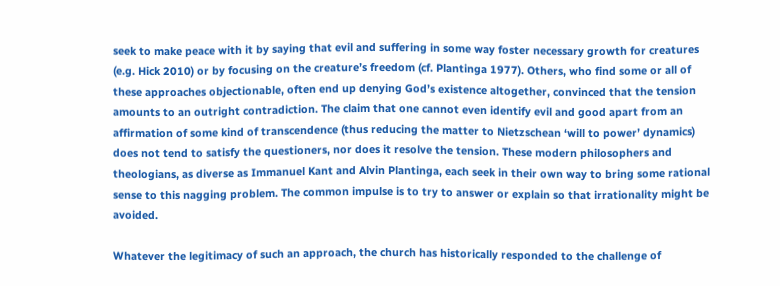seek to make peace with it by saying that evil and suffering in some way foster necessary growth for creatures (e.g. Hick 2010) or by focusing on the creature’s freedom (cf. Plantinga 1977). Others, who find some or all of these approaches objectionable, often end up denying God’s existence altogether, convinced that the tension amounts to an outright contradiction. The claim that one cannot even identify evil and good apart from an affirmation of some kind of transcendence (thus reducing the matter to Nietzschean ‘will to power’ dynamics) does not tend to satisfy the questioners, nor does it resolve the tension. These modern philosophers and theologians, as diverse as Immanuel Kant and Alvin Plantinga, each seek in their own way to bring some rational sense to this nagging problem. The common impulse is to try to answer or explain so that irrationality might be avoided.

Whatever the legitimacy of such an approach, the church has historically responded to the challenge of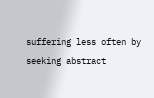suffering less often by seeking abstract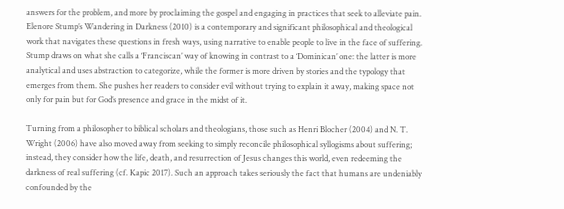answers for the problem, and more by proclaiming the gospel and engaging in practices that seek to alleviate pain. Elenore Stump’s Wandering in Darkness (2010) is a contemporary and significant philosophical and theological work that navigates these questions in fresh ways, using narrative to enable people to live in the face of suffering. Stump draws on what she calls a ‘Franciscan’ way of knowing in contrast to a ‘Dominican’ one: the latter is more analytical and uses abstraction to categorize, while the former is more driven by stories and the typology that emerges from them. She pushes her readers to consider evil without trying to explain it away, making space not only for pain but for God’s presence and grace in the midst of it.

Turning from a philosopher to biblical scholars and theologians, those such as Henri Blocher (2004) and N. T. Wright (2006) have also moved away from seeking to simply reconcile philosophical syllogisms about suffering; instead, they consider how the life, death, and resurrection of Jesus changes this world, even redeeming the darkness of real suffering (cf. Kapic 2017). Such an approach takes seriously the fact that humans are undeniably confounded by the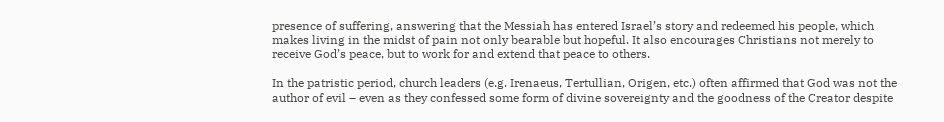presence of suffering, answering that the Messiah has entered Israel’s story and redeemed his people, which makes living in the midst of pain not only bearable but hopeful. It also encourages Christians not merely to receive God’s peace, but to work for and extend that peace to others.

In the patristic period, church leaders (e.g. Irenaeus, Tertullian, Origen, etc.) often affirmed that God was not the author of evil – even as they confessed some form of divine sovereignty and the goodness of the Creator despite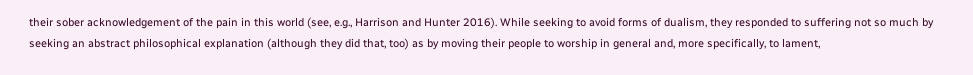their sober acknowledgement of the pain in this world (see, e.g., Harrison and Hunter 2016). While seeking to avoid forms of dualism, they responded to suffering not so much by seeking an abstract philosophical explanation (although they did that, too) as by moving their people to worship in general and, more specifically, to lament,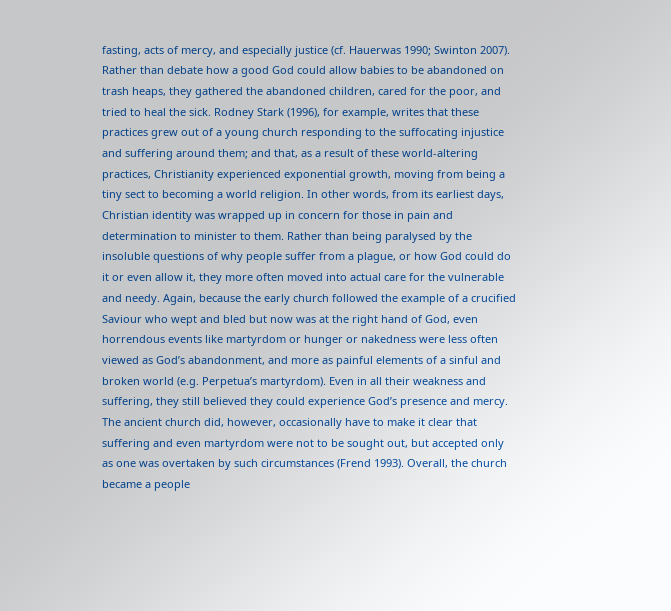fasting, acts of mercy, and especially justice (cf. Hauerwas 1990; Swinton 2007). Rather than debate how a good God could allow babies to be abandoned on trash heaps, they gathered the abandoned children, cared for the poor, and tried to heal the sick. Rodney Stark (1996), for example, writes that these practices grew out of a young church responding to the suffocating injustice and suffering around them; and that, as a result of these world-altering practices, Christianity experienced exponential growth, moving from being a tiny sect to becoming a world religion. In other words, from its earliest days, Christian identity was wrapped up in concern for those in pain and determination to minister to them. Rather than being paralysed by the insoluble questions of why people suffer from a plague, or how God could do it or even allow it, they more often moved into actual care for the vulnerable and needy. Again, because the early church followed the example of a crucified Saviour who wept and bled but now was at the right hand of God, even horrendous events like martyrdom or hunger or nakedness were less often viewed as God’s abandonment, and more as painful elements of a sinful and broken world (e.g. Perpetua’s martyrdom). Even in all their weakness and suffering, they still believed they could experience God’s presence and mercy. The ancient church did, however, occasionally have to make it clear that suffering and even martyrdom were not to be sought out, but accepted only as one was overtaken by such circumstances (Frend 1993). Overall, the church became a people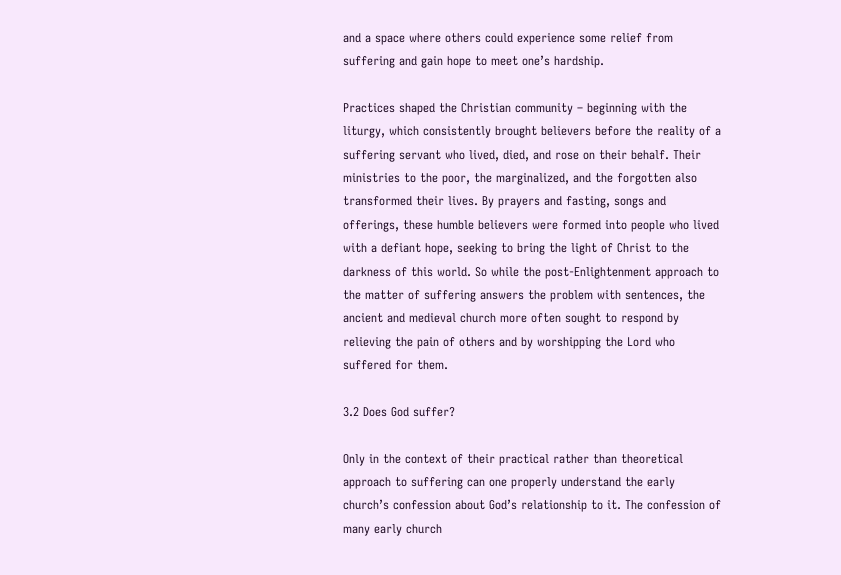and a space where others could experience some relief from suffering and gain hope to meet one’s hardship.

Practices shaped the Christian community – beginning with the liturgy, which consistently brought believers before the reality of a suffering servant who lived, died, and rose on their behalf. Their ministries to the poor, the marginalized, and the forgotten also transformed their lives. By prayers and fasting, songs and offerings, these humble believers were formed into people who lived with a defiant hope, seeking to bring the light of Christ to the darkness of this world. So while the post-Enlightenment approach to the matter of suffering answers the problem with sentences, the ancient and medieval church more often sought to respond by relieving the pain of others and by worshipping the Lord who suffered for them.

3.2 Does God suffer?

Only in the context of their practical rather than theoretical approach to suffering can one properly understand the early church’s confession about God’s relationship to it. The confession of many early church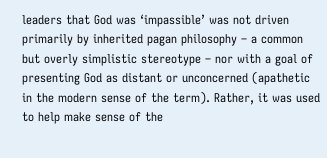leaders that God was ‘impassible’ was not driven primarily by inherited pagan philosophy – a common but overly simplistic stereotype – nor with a goal of presenting God as distant or unconcerned (apathetic in the modern sense of the term). Rather, it was used to help make sense of the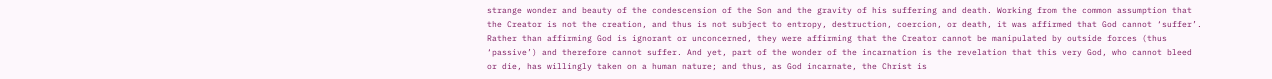strange wonder and beauty of the condescension of the Son and the gravity of his suffering and death. Working from the common assumption that the Creator is not the creation, and thus is not subject to entropy, destruction, coercion, or death, it was affirmed that God cannot ‘suffer’. Rather than affirming God is ignorant or unconcerned, they were affirming that the Creator cannot be manipulated by outside forces (thus ‘passive’) and therefore cannot suffer. And yet, part of the wonder of the incarnation is the revelation that this very God, who cannot bleed or die, has willingly taken on a human nature; and thus, as God incarnate, the Christ is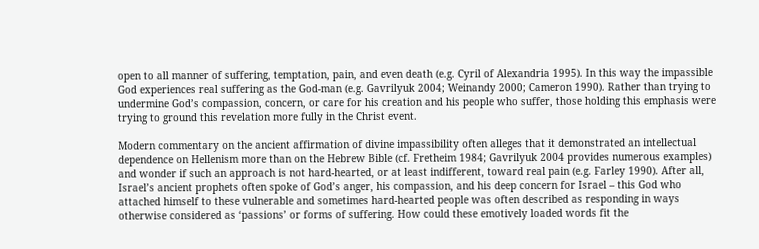open to all manner of suffering, temptation, pain, and even death (e.g. Cyril of Alexandria 1995). In this way the impassible God experiences real suffering as the God-man (e.g. Gavrilyuk 2004; Weinandy 2000; Cameron 1990). Rather than trying to undermine God’s compassion, concern, or care for his creation and his people who suffer, those holding this emphasis were trying to ground this revelation more fully in the Christ event.

Modern commentary on the ancient affirmation of divine impassibility often alleges that it demonstrated an intellectual dependence on Hellenism more than on the Hebrew Bible (cf. Fretheim 1984; Gavrilyuk 2004 provides numerous examples) and wonder if such an approach is not hard-hearted, or at least indifferent, toward real pain (e.g. Farley 1990). After all, Israel’s ancient prophets often spoke of God’s anger, his compassion, and his deep concern for Israel – this God who attached himself to these vulnerable and sometimes hard-hearted people was often described as responding in ways otherwise considered as ‘passions’ or forms of suffering. How could these emotively loaded words fit the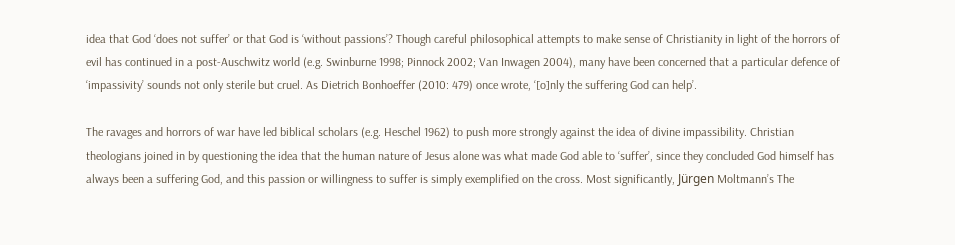idea that God ‘does not suffer’ or that God is ‘without passions’? Though careful philosophical attempts to make sense of Christianity in light of the horrors of evil has continued in a post-Auschwitz world (e.g. Swinburne 1998; Pinnock 2002; Van Inwagen 2004), many have been concerned that a particular defence of ‘impassivity’ sounds not only sterile but cruel. As Dietrich Bonhoeffer (2010: 479) once wrote, ‘[o]nly the suffering God can help’.

The ravages and horrors of war have led biblical scholars (e.g. Heschel 1962) to push more strongly against the idea of divine impassibility. Christian theologians joined in by questioning the idea that the human nature of Jesus alone was what made God able to ‘suffer’, since they concluded God himself has always been a suffering God, and this passion or willingness to suffer is simply exemplified on the cross. Most significantly, Jürgen Moltmann’s The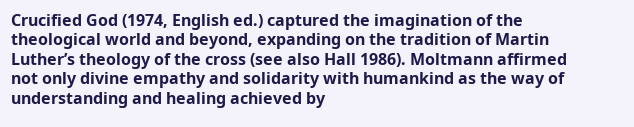Crucified God (1974, English ed.) captured the imagination of the theological world and beyond, expanding on the tradition of Martin Luther’s theology of the cross (see also Hall 1986). Moltmann affirmed not only divine empathy and solidarity with humankind as the way of understanding and healing achieved by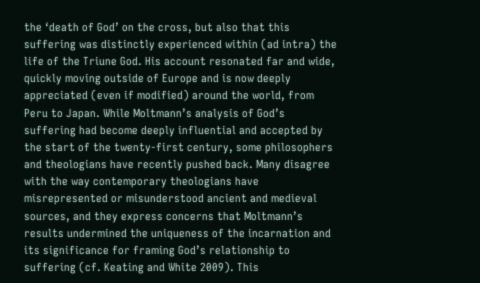the ‘death of God’ on the cross, but also that this suffering was distinctly experienced within (ad intra) the life of the Triune God. His account resonated far and wide, quickly moving outside of Europe and is now deeply appreciated (even if modified) around the world, from Peru to Japan. While Moltmann’s analysis of God’s suffering had become deeply influential and accepted by the start of the twenty-first century, some philosophers and theologians have recently pushed back. Many disagree with the way contemporary theologians have misrepresented or misunderstood ancient and medieval sources, and they express concerns that Moltmann’s results undermined the uniqueness of the incarnation and its significance for framing God’s relationship to suffering (cf. Keating and White 2009). This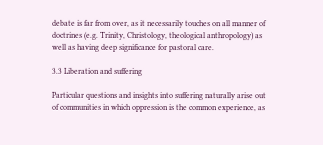debate is far from over, as it necessarily touches on all manner of doctrines (e.g. Trinity, Christology, theological anthropology) as well as having deep significance for pastoral care.

3.3 Liberation and suffering

Particular questions and insights into suffering naturally arise out of communities in which oppression is the common experience, as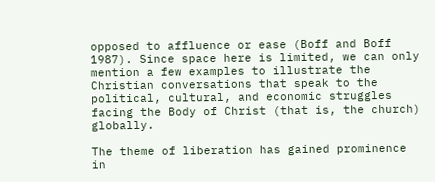opposed to affluence or ease (Boff and Boff 1987). Since space here is limited, we can only mention a few examples to illustrate the Christian conversations that speak to the political, cultural, and economic struggles facing the Body of Christ (that is, the church) globally.

The theme of liberation has gained prominence in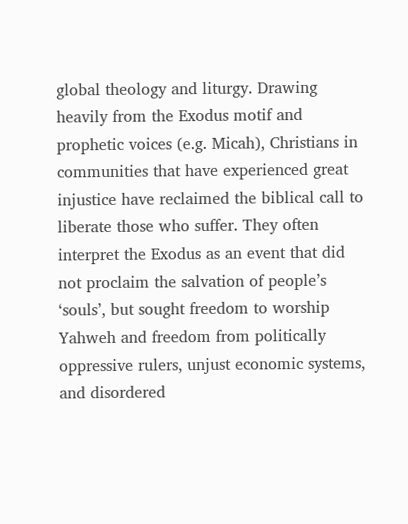global theology and liturgy. Drawing heavily from the Exodus motif and prophetic voices (e.g. Micah), Christians in communities that have experienced great injustice have reclaimed the biblical call to liberate those who suffer. They often interpret the Exodus as an event that did not proclaim the salvation of people’s ‘souls’, but sought freedom to worship Yahweh and freedom from politically oppressive rulers, unjust economic systems, and disordered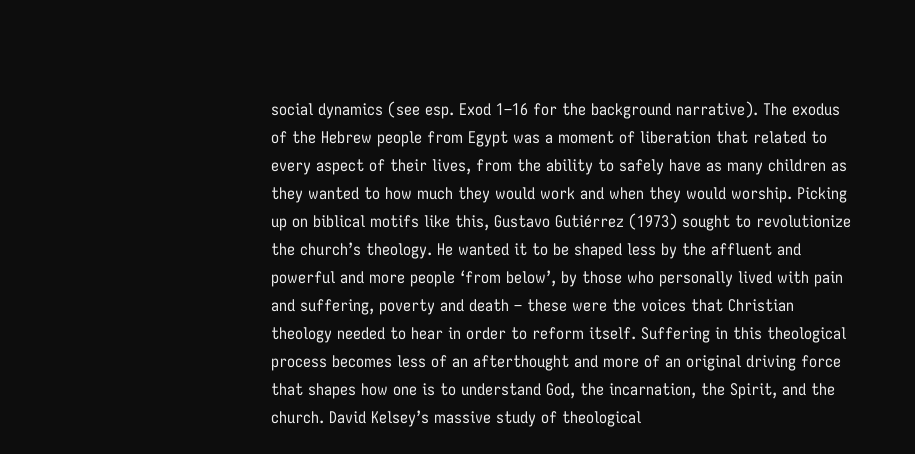social dynamics (see esp. Exod 1–16 for the background narrative). The exodus of the Hebrew people from Egypt was a moment of liberation that related to every aspect of their lives, from the ability to safely have as many children as they wanted to how much they would work and when they would worship. Picking up on biblical motifs like this, Gustavo Gutiérrez (1973) sought to revolutionize the church’s theology. He wanted it to be shaped less by the affluent and powerful and more people ‘from below’, by those who personally lived with pain and suffering, poverty and death – these were the voices that Christian theology needed to hear in order to reform itself. Suffering in this theological process becomes less of an afterthought and more of an original driving force that shapes how one is to understand God, the incarnation, the Spirit, and the church. David Kelsey’s massive study of theological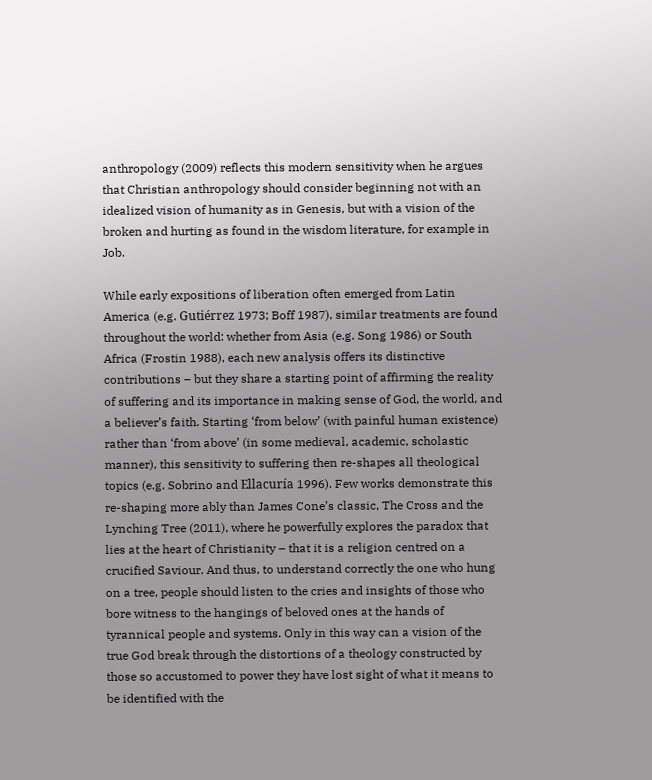anthropology (2009) reflects this modern sensitivity when he argues that Christian anthropology should consider beginning not with an idealized vision of humanity as in Genesis, but with a vision of the broken and hurting as found in the wisdom literature, for example in Job.

While early expositions of liberation often emerged from Latin America (e.g. Gutiérrez 1973; Boff 1987), similar treatments are found throughout the world: whether from Asia (e.g. Song 1986) or South Africa (Frostin 1988), each new analysis offers its distinctive contributions – but they share a starting point of affirming the reality of suffering and its importance in making sense of God, the world, and a believer’s faith. Starting ‘from below’ (with painful human existence) rather than ‘from above’ (in some medieval, academic, scholastic manner), this sensitivity to suffering then re-shapes all theological topics (e.g. Sobrino and Ellacuría 1996). Few works demonstrate this re-shaping more ably than James Cone’s classic, The Cross and the Lynching Tree (2011), where he powerfully explores the paradox that lies at the heart of Christianity – that it is a religion centred on a crucified Saviour. And thus, to understand correctly the one who hung on a tree, people should listen to the cries and insights of those who bore witness to the hangings of beloved ones at the hands of tyrannical people and systems. Only in this way can a vision of the true God break through the distortions of a theology constructed by those so accustomed to power they have lost sight of what it means to be identified with the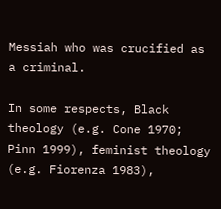Messiah who was crucified as a criminal.

In some respects, Black theology (e.g. Cone 1970; Pinn 1999), feminist theology (e.g. Fiorenza 1983),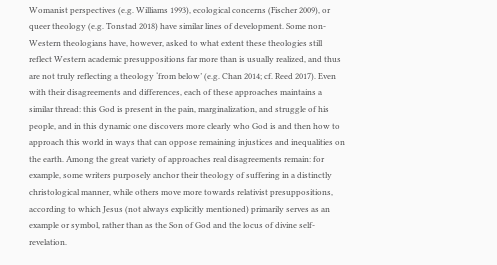Womanist perspectives (e.g. Williams 1993), ecological concerns (Fischer 2009), or queer theology (e.g. Tonstad 2018) have similar lines of development. Some non-Western theologians have, however, asked to what extent these theologies still reflect Western academic presuppositions far more than is usually realized, and thus are not truly reflecting a theology ‘from below’ (e.g. Chan 2014; cf. Reed 2017). Even with their disagreements and differences, each of these approaches maintains a similar thread: this God is present in the pain, marginalization, and struggle of his people, and in this dynamic one discovers more clearly who God is and then how to approach this world in ways that can oppose remaining injustices and inequalities on the earth. Among the great variety of approaches real disagreements remain: for example, some writers purposely anchor their theology of suffering in a distinctly christological manner, while others move more towards relativist presuppositions, according to which Jesus (not always explicitly mentioned) primarily serves as an example or symbol, rather than as the Son of God and the locus of divine self-revelation.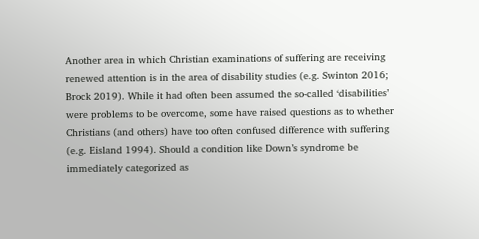Another area in which Christian examinations of suffering are receiving renewed attention is in the area of disability studies (e.g. Swinton 2016; Brock 2019). While it had often been assumed the so-called ‘disabilities’ were problems to be overcome, some have raised questions as to whether Christians (and others) have too often confused difference with suffering (e.g. Eisland 1994). Should a condition like Down’s syndrome be immediately categorized as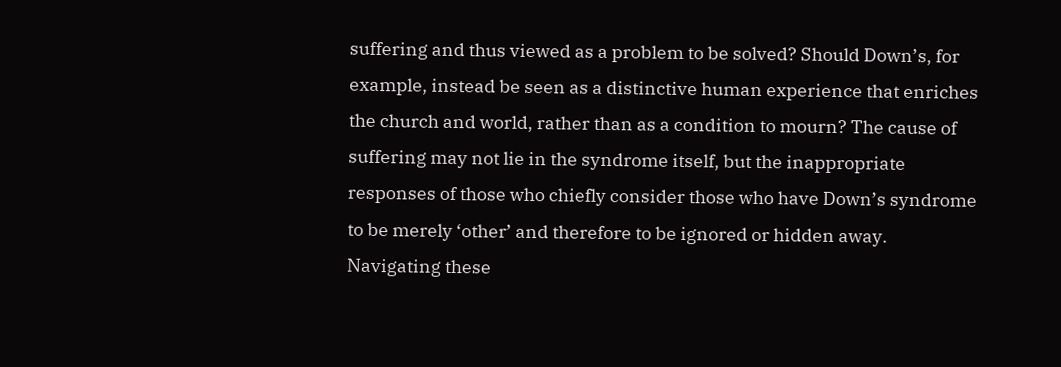suffering and thus viewed as a problem to be solved? Should Down’s, for example, instead be seen as a distinctive human experience that enriches the church and world, rather than as a condition to mourn? The cause of suffering may not lie in the syndrome itself, but the inappropriate responses of those who chiefly consider those who have Down’s syndrome to be merely ‘other’ and therefore to be ignored or hidden away. Navigating these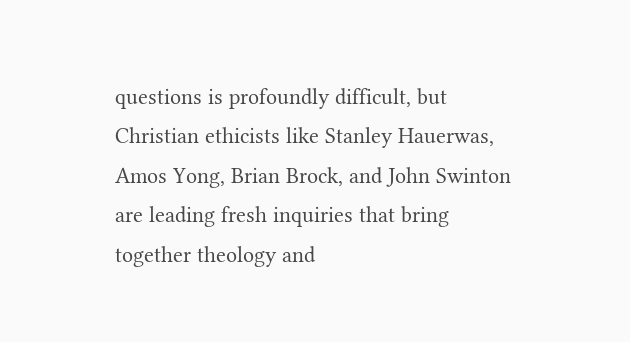questions is profoundly difficult, but Christian ethicists like Stanley Hauerwas, Amos Yong, Brian Brock, and John Swinton are leading fresh inquiries that bring together theology and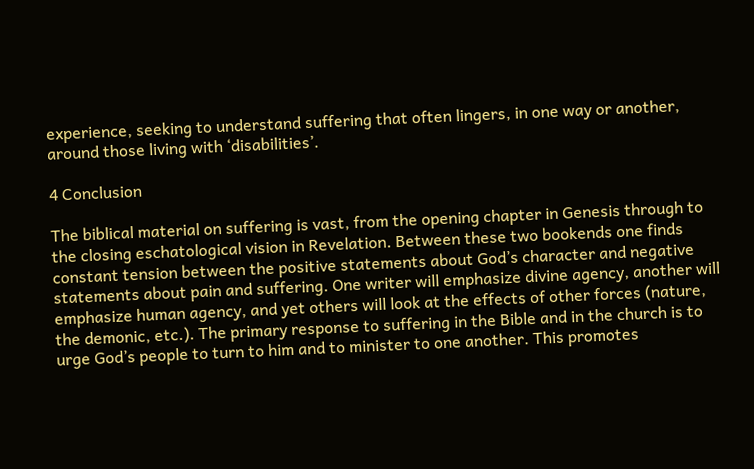experience, seeking to understand suffering that often lingers, in one way or another, around those living with ‘disabilities’.

4 Conclusion

The biblical material on suffering is vast, from the opening chapter in Genesis through to the closing eschatological vision in Revelation. Between these two bookends one finds constant tension between the positive statements about God’s character and negative statements about pain and suffering. One writer will emphasize divine agency, another will emphasize human agency, and yet others will look at the effects of other forces (nature, the demonic, etc.). The primary response to suffering in the Bible and in the church is to urge God’s people to turn to him and to minister to one another. This promotes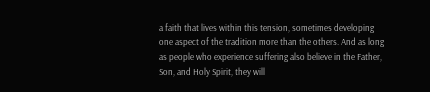a faith that lives within this tension, sometimes developing one aspect of the tradition more than the others. And as long as people who experience suffering also believe in the Father, Son, and Holy Spirit, they will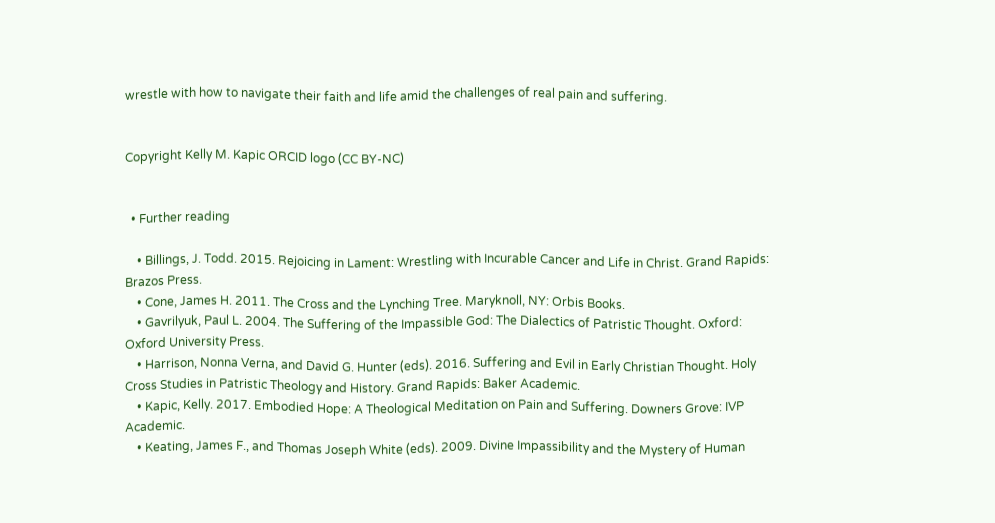wrestle with how to navigate their faith and life amid the challenges of real pain and suffering.


Copyright Kelly M. Kapic ORCID logo (CC BY-NC)


  • Further reading

    • Billings, J. Todd. 2015. Rejoicing in Lament: Wrestling with Incurable Cancer and Life in Christ. Grand Rapids: Brazos Press.
    • Cone, James H. 2011. The Cross and the Lynching Tree. Maryknoll, NY: Orbis Books.
    • Gavrilyuk, Paul L. 2004. The Suffering of the Impassible God: The Dialectics of Patristic Thought. Oxford: Oxford University Press.
    • Harrison, Nonna Verna, and David G. Hunter (eds). 2016. Suffering and Evil in Early Christian Thought. Holy Cross Studies in Patristic Theology and History. Grand Rapids: Baker Academic.
    • Kapic, Kelly. 2017. Embodied Hope: A Theological Meditation on Pain and Suffering. Downers Grove: IVP Academic.
    • Keating, James F., and Thomas Joseph White (eds). 2009. Divine Impassibility and the Mystery of Human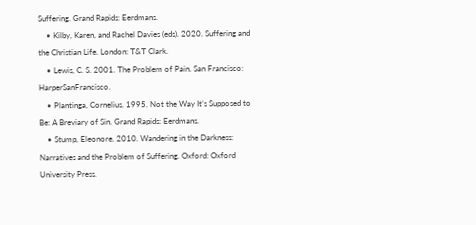Suffering. Grand Rapids: Eerdmans.
    • Kilby, Karen, and Rachel Davies (eds). 2020. Suffering and the Christian Life. London: T&T Clark.
    • Lewis, C. S. 2001. The Problem of Pain. San Francisco: HarperSanFrancisco.
    • Plantinga, Cornelius. 1995. Not the Way It’s Supposed to Be: A Breviary of Sin. Grand Rapids: Eerdmans.
    • Stump, Eleonore. 2010. Wandering in the Darkness: Narratives and the Problem of Suffering. Oxford: Oxford University Press.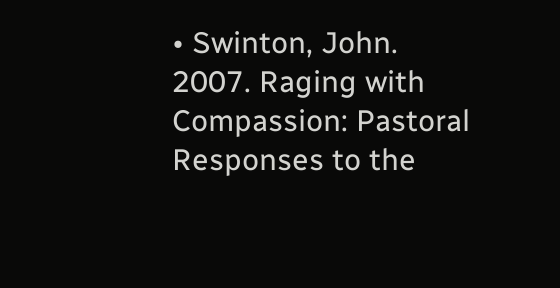• Swinton, John. 2007. Raging with Compassion: Pastoral Responses to the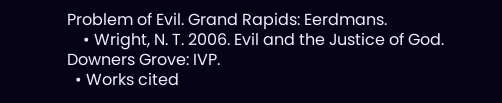Problem of Evil. Grand Rapids: Eerdmans.
    • Wright, N. T. 2006. Evil and the Justice of God. Downers Grove: IVP.
  • Works cited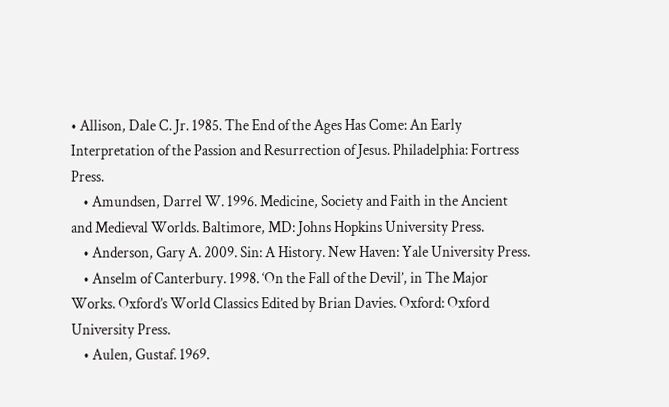• Allison, Dale C. Jr. 1985. The End of the Ages Has Come: An Early Interpretation of the Passion and Resurrection of Jesus. Philadelphia: Fortress Press.
    • Amundsen, Darrel W. 1996. Medicine, Society and Faith in the Ancient and Medieval Worlds. Baltimore, MD: Johns Hopkins University Press.
    • Anderson, Gary A. 2009. Sin: A History. New Haven: Yale University Press.
    • Anselm of Canterbury. 1998. ‘On the Fall of the Devil’, in The Major Works. Oxford’s World Classics Edited by Brian Davies. Oxford: Oxford University Press.
    • Aulen, Gustaf. 1969.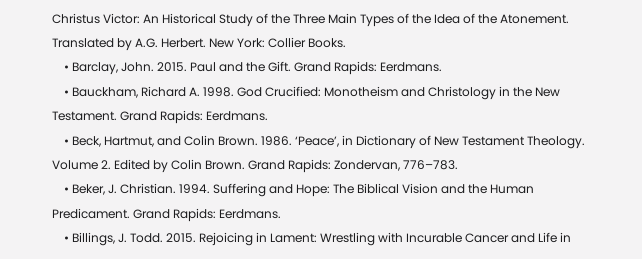Christus Victor: An Historical Study of the Three Main Types of the Idea of the Atonement. Translated by A.G. Herbert. New York: Collier Books.
    • Barclay, John. 2015. Paul and the Gift. Grand Rapids: Eerdmans.
    • Bauckham, Richard A. 1998. God Crucified: Monotheism and Christology in the New Testament. Grand Rapids: Eerdmans.
    • Beck, Hartmut, and Colin Brown. 1986. ‘Peace’, in Dictionary of New Testament Theology. Volume 2. Edited by Colin Brown. Grand Rapids: Zondervan, 776–783.
    • Beker, J. Christian. 1994. Suffering and Hope: The Biblical Vision and the Human Predicament. Grand Rapids: Eerdmans.
    • Billings, J. Todd. 2015. Rejoicing in Lament: Wrestling with Incurable Cancer and Life in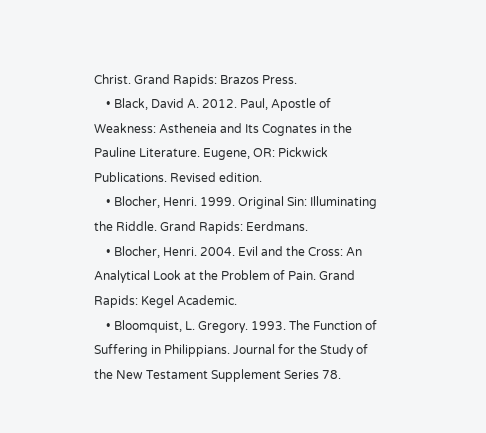Christ. Grand Rapids: Brazos Press.
    • Black, David A. 2012. Paul, Apostle of Weakness: Astheneia and Its Cognates in the Pauline Literature. Eugene, OR: Pickwick Publications. Revised edition.
    • Blocher, Henri. 1999. Original Sin: Illuminating the Riddle. Grand Rapids: Eerdmans.
    • Blocher, Henri. 2004. Evil and the Cross: An Analytical Look at the Problem of Pain. Grand Rapids: Kegel Academic.
    • Bloomquist, L. Gregory. 1993. The Function of Suffering in Philippians. Journal for the Study of the New Testament Supplement Series 78.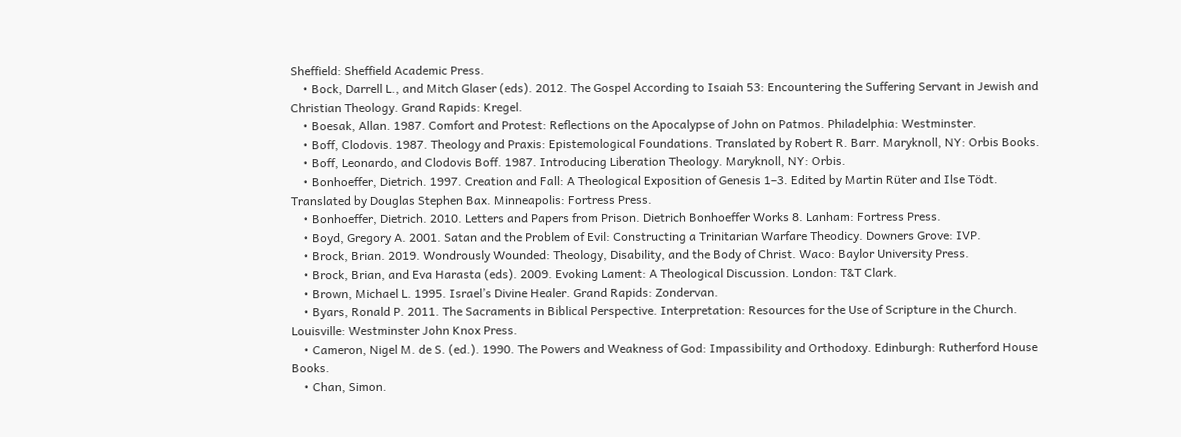Sheffield: Sheffield Academic Press.
    • Bock, Darrell L., and Mitch Glaser (eds). 2012. The Gospel According to Isaiah 53: Encountering the Suffering Servant in Jewish and Christian Theology. Grand Rapids: Kregel.
    • Boesak, Allan. 1987. Comfort and Protest: Reflections on the Apocalypse of John on Patmos. Philadelphia: Westminster.
    • Boff, Clodovis. 1987. Theology and Praxis: Epistemological Foundations. Translated by Robert R. Barr. Maryknoll, NY: Orbis Books.
    • Boff, Leonardo, and Clodovis Boff. 1987. Introducing Liberation Theology. Maryknoll, NY: Orbis.
    • Bonhoeffer, Dietrich. 1997. Creation and Fall: A Theological Exposition of Genesis 1–3. Edited by Martin Rüter and Ilse Tödt. Translated by Douglas Stephen Bax. Minneapolis: Fortress Press.
    • Bonhoeffer, Dietrich. 2010. Letters and Papers from Prison. Dietrich Bonhoeffer Works 8. Lanham: Fortress Press.
    • Boyd, Gregory A. 2001. Satan and the Problem of Evil: Constructing a Trinitarian Warfare Theodicy. Downers Grove: IVP.
    • Brock, Brian. 2019. Wondrously Wounded: Theology, Disability, and the Body of Christ. Waco: Baylor University Press.
    • Brock, Brian, and Eva Harasta (eds). 2009. Evoking Lament: A Theological Discussion. London: T&T Clark.
    • Brown, Michael L. 1995. Israel’s Divine Healer. Grand Rapids: Zondervan.
    • Byars, Ronald P. 2011. The Sacraments in Biblical Perspective. Interpretation: Resources for the Use of Scripture in the Church. Louisville: Westminster John Knox Press.
    • Cameron, Nigel M. de S. (ed.). 1990. The Powers and Weakness of God: Impassibility and Orthodoxy. Edinburgh: Rutherford House Books.
    • Chan, Simon.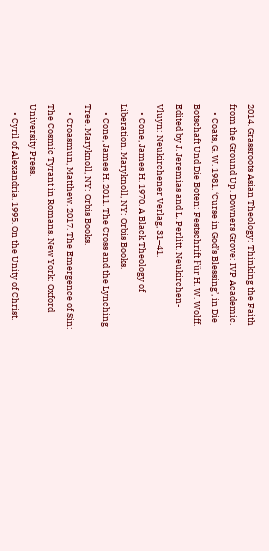2014. Grassroots Asian Theology: Thinking the Faith from the Ground Up. Downers Grove: IVP Academic.
    • Coats, G. W. 1981. ‘Curse in God’s Blessing’, in Die Botschaft Und Die Boten: Festschrift Für H. W. Wolff. Edited by J. Jeremias and L. Perlitt. Neukirchen-Vluyn: Neukirchener Verlag, 31–41.
    • Cone, James H. 1970. A Black Theology of Liberation. Maryknoll, NY: Orbis Books.
    • Cone, James H. 2011. The Cross and the Lynching Tree. Maryknoll, NY: Orbis Books.
    • Croasmun, Matthew. 2017. The Emergence of Sin: The Cosmic Tyrant in Romans. New York: Oxford University Press.
    • Cyril of Alexandria. 1995. On the Unity of Christ.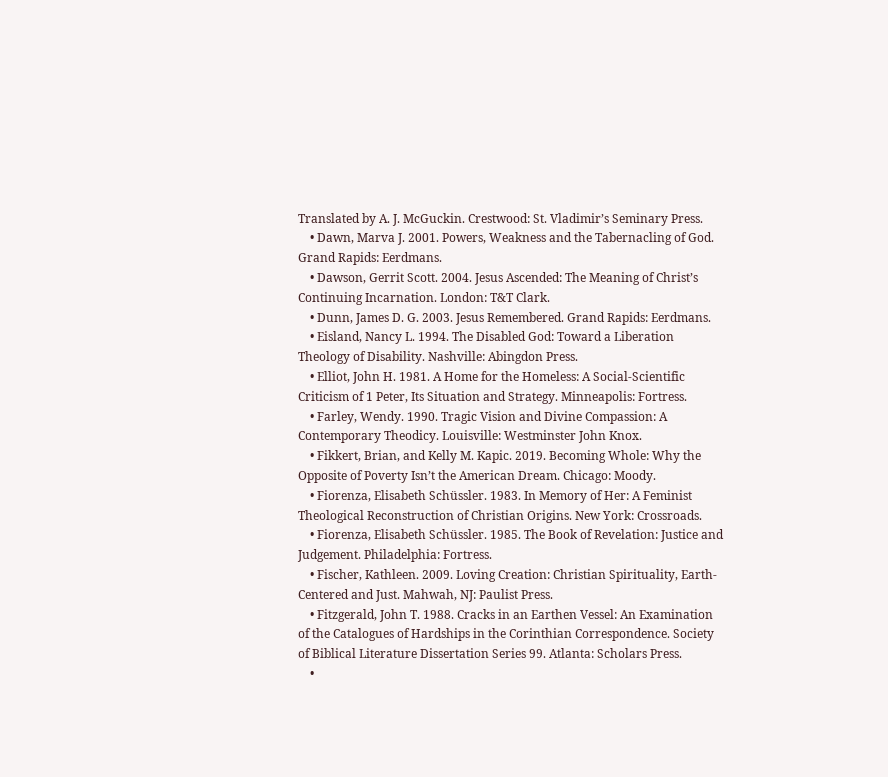Translated by A. J. McGuckin. Crestwood: St. Vladimir’s Seminary Press.
    • Dawn, Marva J. 2001. Powers, Weakness and the Tabernacling of God. Grand Rapids: Eerdmans.
    • Dawson, Gerrit Scott. 2004. Jesus Ascended: The Meaning of Christ’s Continuing Incarnation. London: T&T Clark.
    • Dunn, James D. G. 2003. Jesus Remembered. Grand Rapids: Eerdmans.
    • Eisland, Nancy L. 1994. The Disabled God: Toward a Liberation Theology of Disability. Nashville: Abingdon Press.
    • Elliot, John H. 1981. A Home for the Homeless: A Social-Scientific Criticism of 1 Peter, Its Situation and Strategy. Minneapolis: Fortress.
    • Farley, Wendy. 1990. Tragic Vision and Divine Compassion: A Contemporary Theodicy. Louisville: Westminster John Knox.
    • Fikkert, Brian, and Kelly M. Kapic. 2019. Becoming Whole: Why the Opposite of Poverty Isn’t the American Dream. Chicago: Moody.
    • Fiorenza, Elisabeth Schüssler. 1983. In Memory of Her: A Feminist Theological Reconstruction of Christian Origins. New York: Crossroads.
    • Fiorenza, Elisabeth Schüssler. 1985. The Book of Revelation: Justice and Judgement. Philadelphia: Fortress.
    • Fischer, Kathleen. 2009. Loving Creation: Christian Spirituality, Earth-Centered and Just. Mahwah, NJ: Paulist Press.
    • Fitzgerald, John T. 1988. Cracks in an Earthen Vessel: An Examination of the Catalogues of Hardships in the Corinthian Correspondence. Society of Biblical Literature Dissertation Series 99. Atlanta: Scholars Press.
    •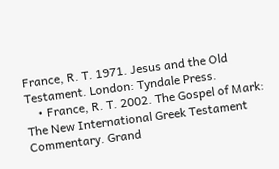France, R. T. 1971. Jesus and the Old Testament. London: Tyndale Press.
    • France, R. T. 2002. The Gospel of Mark: The New International Greek Testament Commentary. Grand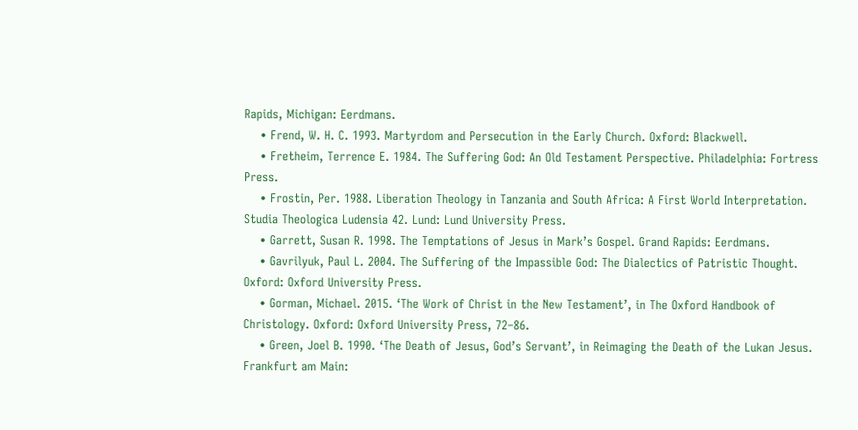Rapids, Michigan: Eerdmans.
    • Frend, W. H. C. 1993. Martyrdom and Persecution in the Early Church. Oxford: Blackwell.
    • Fretheim, Terrence E. 1984. The Suffering God: An Old Testament Perspective. Philadelphia: Fortress Press.
    • Frostin, Per. 1988. Liberation Theology in Tanzania and South Africa: A First World Interpretation. Studia Theologica Ludensia 42. Lund: Lund University Press.
    • Garrett, Susan R. 1998. The Temptations of Jesus in Mark’s Gospel. Grand Rapids: Eerdmans.
    • Gavrilyuk, Paul L. 2004. The Suffering of the Impassible God: The Dialectics of Patristic Thought. Oxford: Oxford University Press.
    • Gorman, Michael. 2015. ‘The Work of Christ in the New Testament’, in The Oxford Handbook of Christology. Oxford: Oxford University Press, 72–86.
    • Green, Joel B. 1990. ‘The Death of Jesus, God’s Servant’, in Reimaging the Death of the Lukan Jesus. Frankfurt am Main: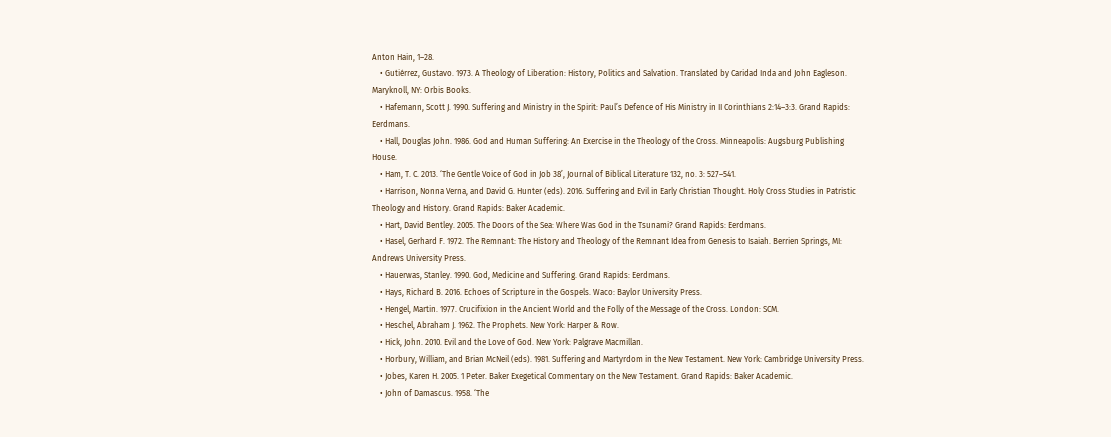Anton Hain, 1–28.
    • Gutiérrez, Gustavo. 1973. A Theology of Liberation: History, Politics and Salvation. Translated by Caridad Inda and John Eagleson. Maryknoll, NY: Orbis Books.
    • Hafemann, Scott J. 1990. Suffering and Ministry in the Spirit: Paul’s Defence of His Ministry in II Corinthians 2:14–3:3. Grand Rapids: Eerdmans.
    • Hall, Douglas John. 1986. God and Human Suffering: An Exercise in the Theology of the Cross. Minneapolis: Augsburg Publishing House.
    • Ham, T. C. 2013. ‘The Gentle Voice of God in Job 38’, Journal of Biblical Literature 132, no. 3: 527–541.
    • Harrison, Nonna Verna, and David G. Hunter (eds). 2016. Suffering and Evil in Early Christian Thought. Holy Cross Studies in Patristic Theology and History. Grand Rapids: Baker Academic.
    • Hart, David Bentley. 2005. The Doors of the Sea: Where Was God in the Tsunami? Grand Rapids: Eerdmans.
    • Hasel, Gerhard F. 1972. The Remnant: The History and Theology of the Remnant Idea from Genesis to Isaiah. Berrien Springs, MI: Andrews University Press.
    • Hauerwas, Stanley. 1990. God, Medicine and Suffering. Grand Rapids: Eerdmans.
    • Hays, Richard B. 2016. Echoes of Scripture in the Gospels. Waco: Baylor University Press.
    • Hengel, Martin. 1977. Crucifixion in the Ancient World and the Folly of the Message of the Cross. London: SCM.
    • Heschel, Abraham J. 1962. The Prophets. New York: Harper & Row.
    • Hick, John. 2010. Evil and the Love of God. New York: Palgrave Macmillan.
    • Horbury, William, and Brian McNeil (eds). 1981. Suffering and Martyrdom in the New Testament. New York: Cambridge University Press.
    • Jobes, Karen H. 2005. 1 Peter. Baker Exegetical Commentary on the New Testament. Grand Rapids: Baker Academic.
    • John of Damascus. 1958. ‘The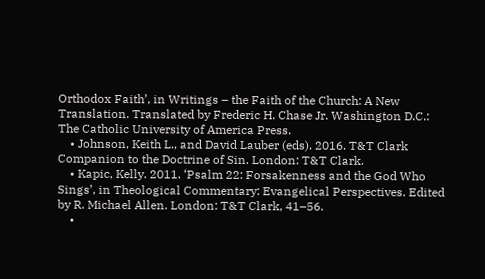Orthodox Faith’, in Writings – the Faith of the Church: A New Translation. Translated by Frederic H. Chase Jr. Washington D.C.: The Catholic University of America Press.
    • Johnson, Keith L., and David Lauber (eds). 2016. T&T Clark Companion to the Doctrine of Sin. London: T&T Clark.
    • Kapic, Kelly. 2011. ‘Psalm 22: Forsakenness and the God Who Sings’, in Theological Commentary: Evangelical Perspectives. Edited by R. Michael Allen. London: T&T Clark, 41–56.
    •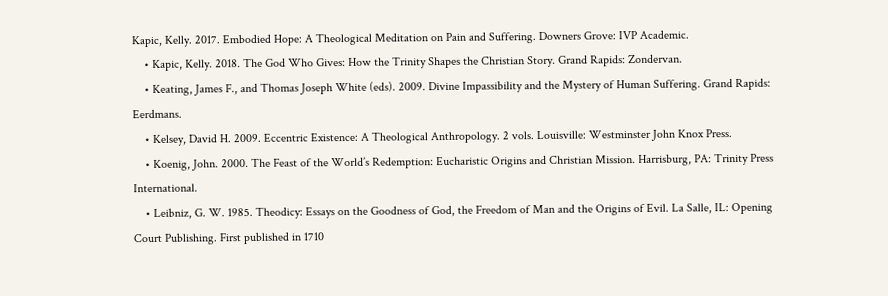Kapic, Kelly. 2017. Embodied Hope: A Theological Meditation on Pain and Suffering. Downers Grove: IVP Academic.
    • Kapic, Kelly. 2018. The God Who Gives: How the Trinity Shapes the Christian Story. Grand Rapids: Zondervan.
    • Keating, James F., and Thomas Joseph White (eds). 2009. Divine Impassibility and the Mystery of Human Suffering. Grand Rapids: Eerdmans.
    • Kelsey, David H. 2009. Eccentric Existence: A Theological Anthropology. 2 vols. Louisville: Westminster John Knox Press.
    • Koenig, John. 2000. The Feast of the World’s Redemption: Eucharistic Origins and Christian Mission. Harrisburg, PA: Trinity Press International.
    • Leibniz, G. W. 1985. Theodicy: Essays on the Goodness of God, the Freedom of Man and the Origins of Evil. La Salle, IL: Opening Court Publishing. First published in 1710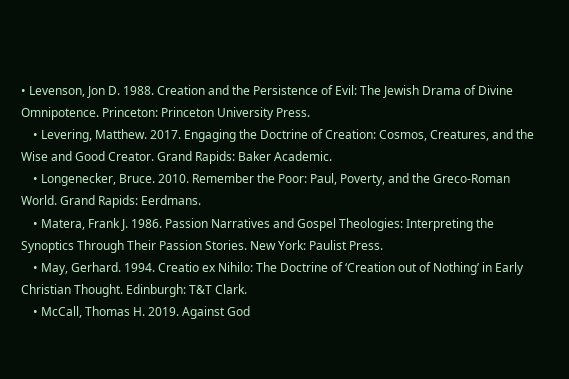• Levenson, Jon D. 1988. Creation and the Persistence of Evil: The Jewish Drama of Divine Omnipotence. Princeton: Princeton University Press.
    • Levering, Matthew. 2017. Engaging the Doctrine of Creation: Cosmos, Creatures, and the Wise and Good Creator. Grand Rapids: Baker Academic.
    • Longenecker, Bruce. 2010. Remember the Poor: Paul, Poverty, and the Greco-Roman World. Grand Rapids: Eerdmans.
    • Matera, Frank J. 1986. Passion Narratives and Gospel Theologies: Interpreting the Synoptics Through Their Passion Stories. New York: Paulist Press.
    • May, Gerhard. 1994. Creatio ex Nihilo: The Doctrine of ‘Creation out of Nothing’ in Early Christian Thought. Edinburgh: T&T Clark.
    • McCall, Thomas H. 2019. Against God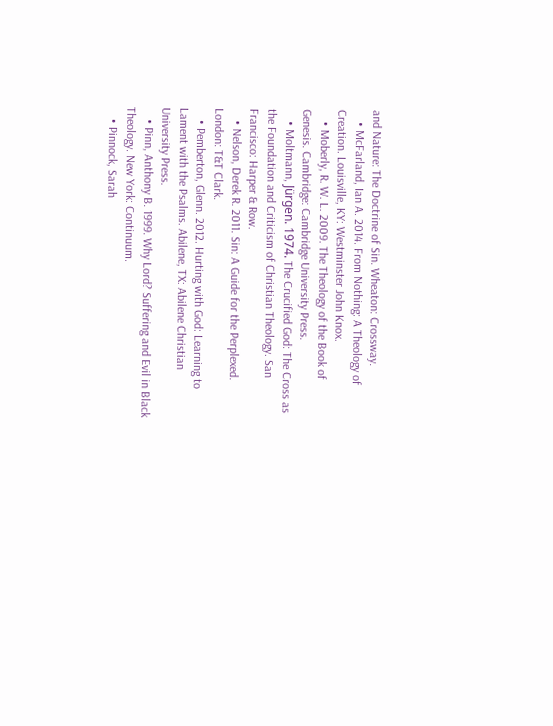and Nature: The Doctrine of Sin. Wheaton: Crossway.
    • McFarland, Ian A. 2014. From Nothing: A Theology of Creation. Louisville, KY: Westminster John Knox.
    • Moberly, R. W. L. 2009. The Theology of the Book of Genesis. Cambridge: Cambridge University Press.
    • Moltmann, Jürgen. 1974. The Crucified God: The Cross as the Foundation and Criticism of Christian Theology. San Francisco: Harper & Row.
    • Nelson, Derek R. 2011. Sin: A Guide for the Perplexed. London: T&T Clark.
    • Pemberton, Glenn. 2012. Hurting with God: Learning to Lament with the Psalms. Abilene, TX: Abilene Christian University Press.
    • Pinn, Anthony B. 1999. Why Lord? Suffering and Evil in Black Theology. New York: Continuum.
    • Pinnock, Sarah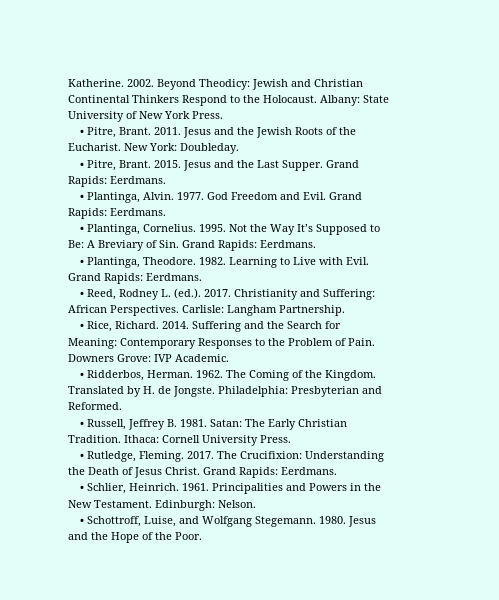Katherine. 2002. Beyond Theodicy: Jewish and Christian Continental Thinkers Respond to the Holocaust. Albany: State University of New York Press.
    • Pitre, Brant. 2011. Jesus and the Jewish Roots of the Eucharist. New York: Doubleday.
    • Pitre, Brant. 2015. Jesus and the Last Supper. Grand Rapids: Eerdmans.
    • Plantinga, Alvin. 1977. God Freedom and Evil. Grand Rapids: Eerdmans.
    • Plantinga, Cornelius. 1995. Not the Way It’s Supposed to Be: A Breviary of Sin. Grand Rapids: Eerdmans.
    • Plantinga, Theodore. 1982. Learning to Live with Evil. Grand Rapids: Eerdmans.
    • Reed, Rodney L. (ed.). 2017. Christianity and Suffering: African Perspectives. Carlisle: Langham Partnership.
    • Rice, Richard. 2014. Suffering and the Search for Meaning: Contemporary Responses to the Problem of Pain. Downers Grove: IVP Academic.
    • Ridderbos, Herman. 1962. The Coming of the Kingdom. Translated by H. de Jongste. Philadelphia: Presbyterian and Reformed.
    • Russell, Jeffrey B. 1981. Satan: The Early Christian Tradition. Ithaca: Cornell University Press.
    • Rutledge, Fleming. 2017. The Crucifixion: Understanding the Death of Jesus Christ. Grand Rapids: Eerdmans.
    • Schlier, Heinrich. 1961. Principalities and Powers in the New Testament. Edinburgh: Nelson.
    • Schottroff, Luise, and Wolfgang Stegemann. 1980. Jesus and the Hope of the Poor.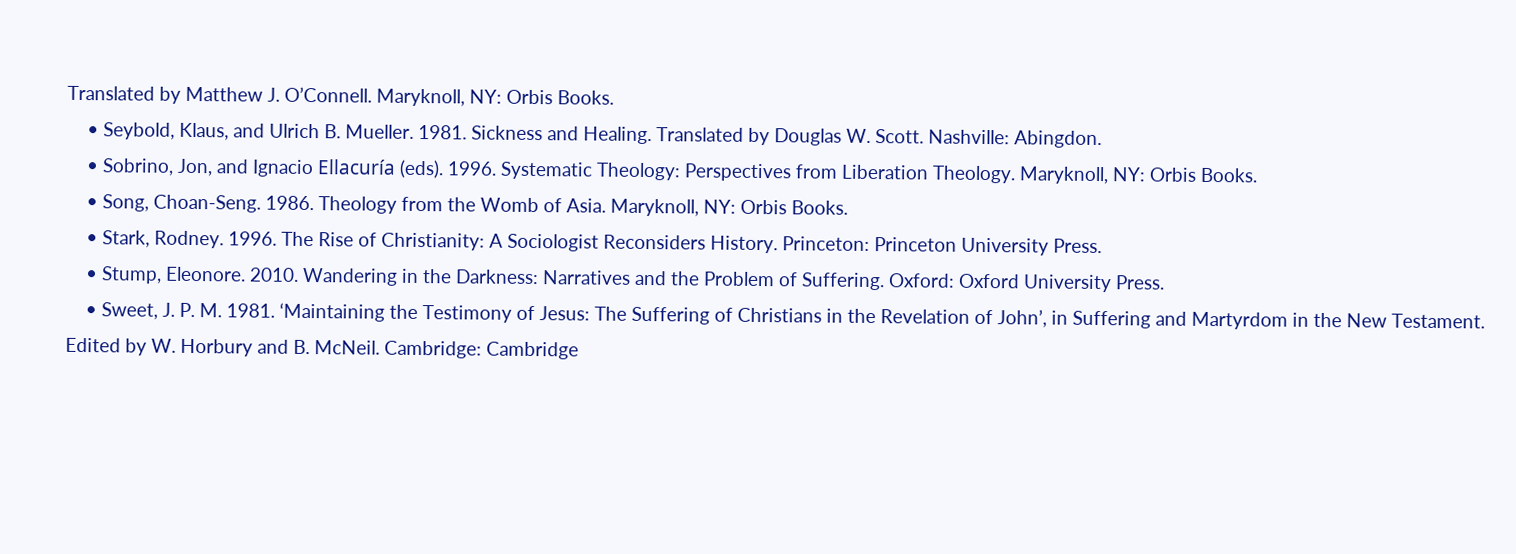Translated by Matthew J. O’Connell. Maryknoll, NY: Orbis Books.
    • Seybold, Klaus, and Ulrich B. Mueller. 1981. Sickness and Healing. Translated by Douglas W. Scott. Nashville: Abingdon.
    • Sobrino, Jon, and Ignacio Ellacuría (eds). 1996. Systematic Theology: Perspectives from Liberation Theology. Maryknoll, NY: Orbis Books.
    • Song, Choan-Seng. 1986. Theology from the Womb of Asia. Maryknoll, NY: Orbis Books.
    • Stark, Rodney. 1996. The Rise of Christianity: A Sociologist Reconsiders History. Princeton: Princeton University Press.
    • Stump, Eleonore. 2010. Wandering in the Darkness: Narratives and the Problem of Suffering. Oxford: Oxford University Press.
    • Sweet, J. P. M. 1981. ‘Maintaining the Testimony of Jesus: The Suffering of Christians in the Revelation of John’, in Suffering and Martyrdom in the New Testament. Edited by W. Horbury and B. McNeil. Cambridge: Cambridge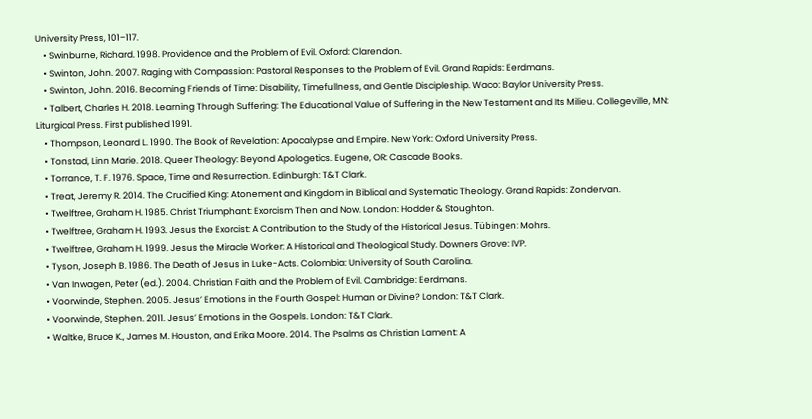University Press, 101–117.
    • Swinburne, Richard. 1998. Providence and the Problem of Evil. Oxford: Clarendon.
    • Swinton, John. 2007. Raging with Compassion: Pastoral Responses to the Problem of Evil. Grand Rapids: Eerdmans.
    • Swinton, John. 2016. Becoming Friends of Time: Disability, Timefullness, and Gentle Discipleship. Waco: Baylor University Press.
    • Talbert, Charles H. 2018. Learning Through Suffering: The Educational Value of Suffering in the New Testament and Its Milieu. Collegeville, MN: Liturgical Press. First published 1991.
    • Thompson, Leonard L. 1990. The Book of Revelation: Apocalypse and Empire. New York: Oxford University Press.
    • Tonstad, Linn Marie. 2018. Queer Theology: Beyond Apologetics. Eugene, OR: Cascade Books.
    • Torrance, T. F. 1976. Space, Time and Resurrection. Edinburgh: T&T Clark.
    • Treat, Jeremy R. 2014. The Crucified King: Atonement and Kingdom in Biblical and Systematic Theology. Grand Rapids: Zondervan.
    • Twelftree, Graham H. 1985. Christ Triumphant: Exorcism Then and Now. London: Hodder & Stoughton.
    • Twelftree, Graham H. 1993. Jesus the Exorcist: A Contribution to the Study of the Historical Jesus. Tübingen: Mohrs.
    • Twelftree, Graham H. 1999. Jesus the Miracle Worker: A Historical and Theological Study. Downers Grove: IVP.
    • Tyson, Joseph B. 1986. The Death of Jesus in Luke-Acts. Colombia: University of South Carolina.
    • Van Inwagen, Peter (ed.). 2004. Christian Faith and the Problem of Evil. Cambridge: Eerdmans.
    • Voorwinde, Stephen. 2005. Jesus’ Emotions in the Fourth Gospel: Human or Divine? London: T&T Clark.
    • Voorwinde, Stephen. 2011. Jesus’ Emotions in the Gospels. London: T&T Clark.
    • Waltke, Bruce K., James M. Houston, and Erika Moore. 2014. The Psalms as Christian Lament: A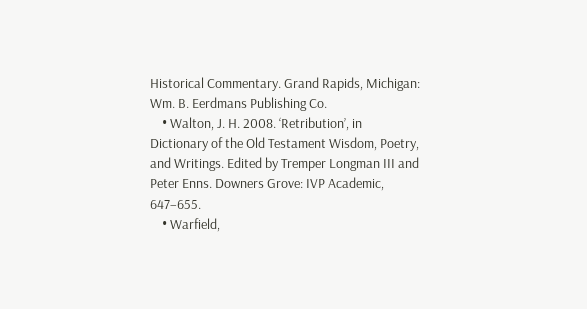Historical Commentary. Grand Rapids, Michigan: Wm. B. Eerdmans Publishing Co.
    • Walton, J. H. 2008. ‘Retribution’, in Dictionary of the Old Testament Wisdom, Poetry, and Writings. Edited by Tremper Longman III and Peter Enns. Downers Grove: IVP Academic, 647–655.
    • Warfield,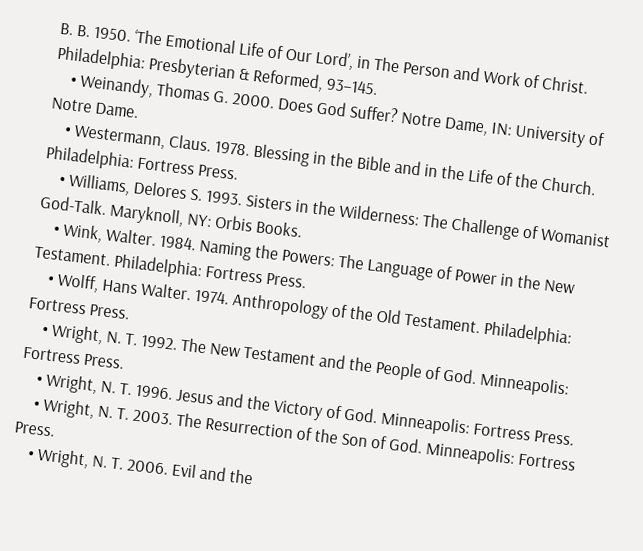B. B. 1950. ‘The Emotional Life of Our Lord’, in The Person and Work of Christ. Philadelphia: Presbyterian & Reformed, 93–145.
    • Weinandy, Thomas G. 2000. Does God Suffer? Notre Dame, IN: University of Notre Dame.
    • Westermann, Claus. 1978. Blessing in the Bible and in the Life of the Church. Philadelphia: Fortress Press.
    • Williams, Delores S. 1993. Sisters in the Wilderness: The Challenge of Womanist God-Talk. Maryknoll, NY: Orbis Books.
    • Wink, Walter. 1984. Naming the Powers: The Language of Power in the New Testament. Philadelphia: Fortress Press.
    • Wolff, Hans Walter. 1974. Anthropology of the Old Testament. Philadelphia: Fortress Press.
    • Wright, N. T. 1992. The New Testament and the People of God. Minneapolis: Fortress Press.
    • Wright, N. T. 1996. Jesus and the Victory of God. Minneapolis: Fortress Press.
    • Wright, N. T. 2003. The Resurrection of the Son of God. Minneapolis: Fortress Press.
    • Wright, N. T. 2006. Evil and the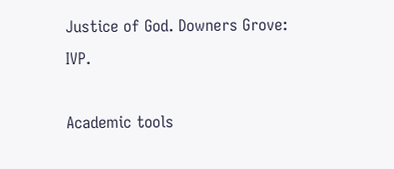Justice of God. Downers Grove: IVP.

Academic tools